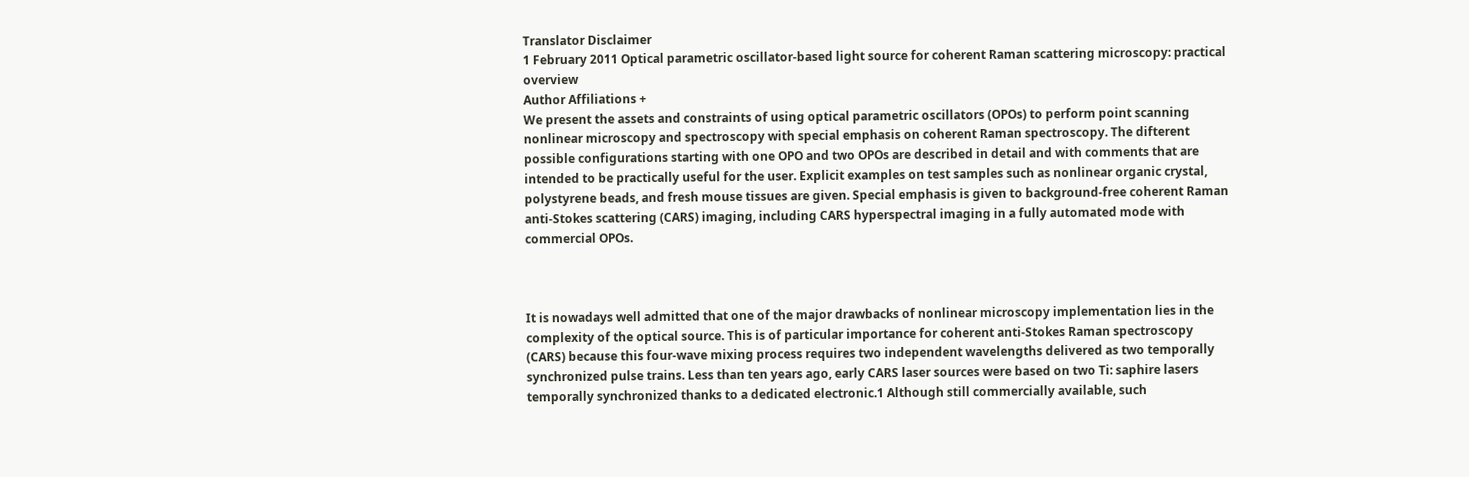Translator Disclaimer
1 February 2011 Optical parametric oscillator-based light source for coherent Raman scattering microscopy: practical overview
Author Affiliations +
We present the assets and constraints of using optical parametric oscillators (OPOs) to perform point scanning nonlinear microscopy and spectroscopy with special emphasis on coherent Raman spectroscopy. The difterent possible configurations starting with one OPO and two OPOs are described in detail and with comments that are intended to be practically useful for the user. Explicit examples on test samples such as nonlinear organic crystal, polystyrene beads, and fresh mouse tissues are given. Special emphasis is given to background-free coherent Raman anti-Stokes scattering (CARS) imaging, including CARS hyperspectral imaging in a fully automated mode with commercial OPOs.



It is nowadays well admitted that one of the major drawbacks of nonlinear microscopy implementation lies in the complexity of the optical source. This is of particular importance for coherent anti-Stokes Raman spectroscopy (CARS) because this four-wave mixing process requires two independent wavelengths delivered as two temporally synchronized pulse trains. Less than ten years ago, early CARS laser sources were based on two Ti: saphire lasers temporally synchronized thanks to a dedicated electronic.1 Although still commercially available, such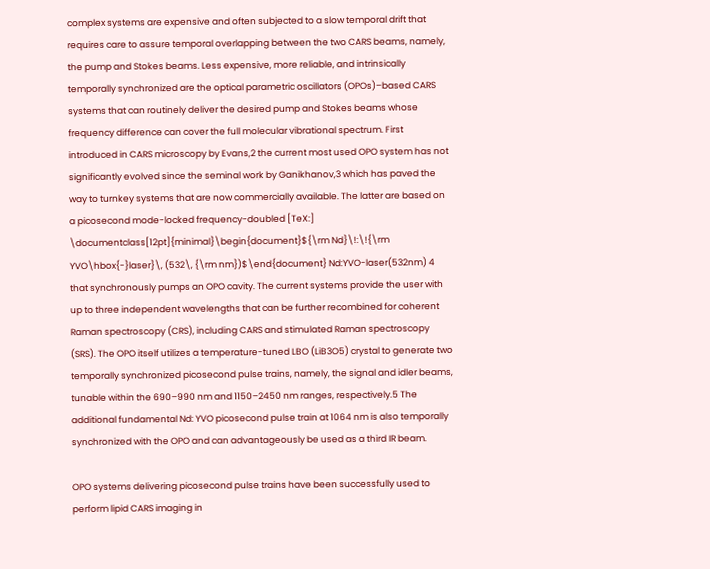complex systems are expensive and often subjected to a slow temporal drift that requires care to assure temporal overlapping between the two CARS beams, namely, the pump and Stokes beams. Less expensive, more reliable, and intrinsically temporally synchronized are the optical parametric oscillators (OPOs)–based CARS systems that can routinely deliver the desired pump and Stokes beams whose frequency difference can cover the full molecular vibrational spectrum. First introduced in CARS microscopy by Evans,2 the current most used OPO system has not significantly evolved since the seminal work by Ganikhanov,3 which has paved the way to turnkey systems that are now commercially available. The latter are based on a picosecond mode-locked frequency-doubled [TeX:] \documentclass[12pt]{minimal}\begin{document}${\rm Nd}\!:\!{\rm YVO\hbox{-}laser}\, (532\, {\rm nm})$\end{document} Nd:YVO-laser(532nm) 4 that synchronously pumps an OPO cavity. The current systems provide the user with up to three independent wavelengths that can be further recombined for coherent Raman spectroscopy (CRS), including CARS and stimulated Raman spectroscopy (SRS). The OPO itself utilizes a temperature-tuned LBO (LiB3O5) crystal to generate two temporally synchronized picosecond pulse trains, namely, the signal and idler beams, tunable within the 690–990 nm and 1150–2450 nm ranges, respectively.5 The additional fundamental Nd: YVO picosecond pulse train at 1064 nm is also temporally synchronized with the OPO and can advantageously be used as a third IR beam.

OPO systems delivering picosecond pulse trains have been successfully used to perform lipid CARS imaging in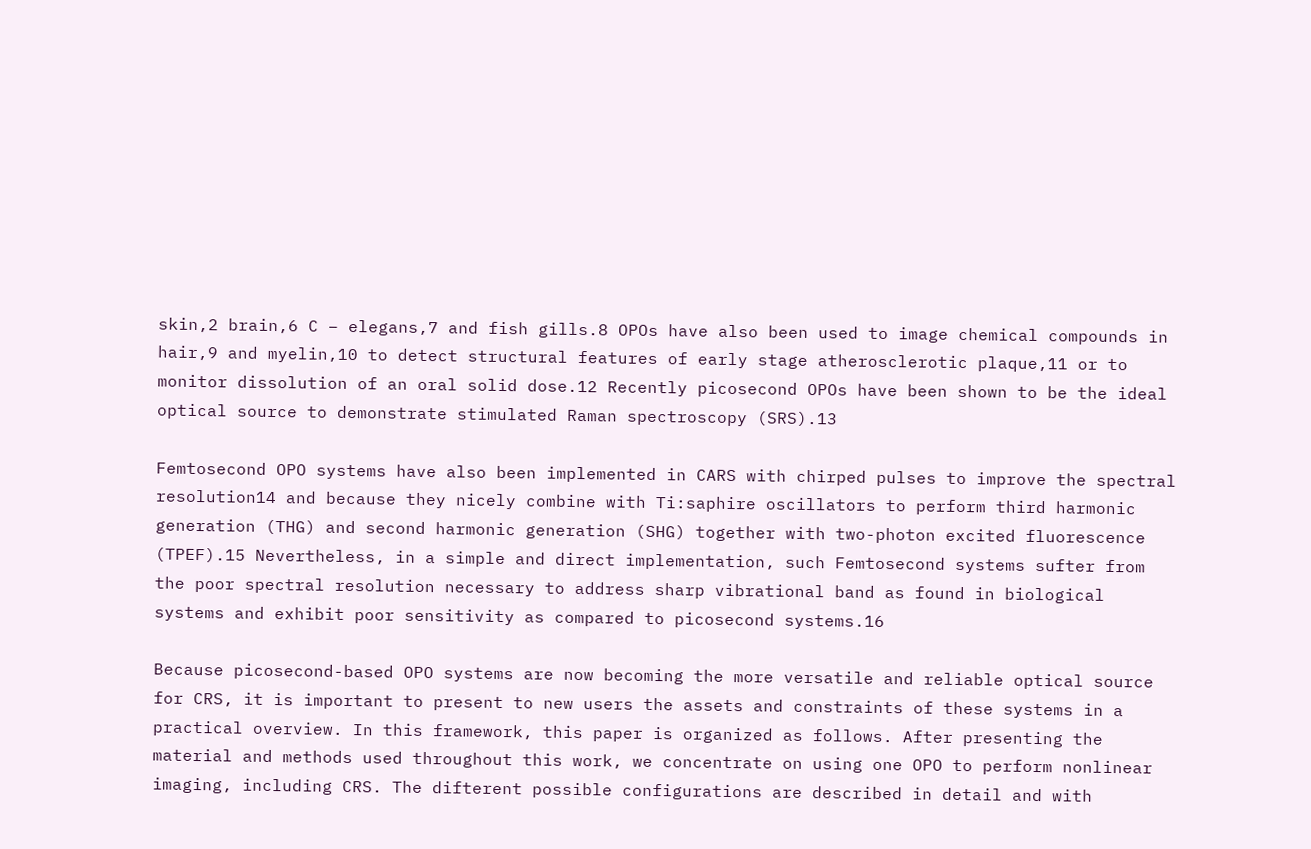skin,2 brain,6 C − elegans,7 and fish gills.8 OPOs have also been used to image chemical compounds in hair,9 and myelin,10 to detect structural features of early stage atherosclerotic plaque,11 or to monitor dissolution of an oral solid dose.12 Recently picosecond OPOs have been shown to be the ideal optical source to demonstrate stimulated Raman spectroscopy (SRS).13

Femtosecond OPO systems have also been implemented in CARS with chirped pulses to improve the spectral resolution14 and because they nicely combine with Ti:saphire oscillators to perform third harmonic generation (THG) and second harmonic generation (SHG) together with two-photon excited fluorescence (TPEF).15 Nevertheless, in a simple and direct implementation, such Femtosecond systems sufter from the poor spectral resolution necessary to address sharp vibrational band as found in biological systems and exhibit poor sensitivity as compared to picosecond systems.16

Because picosecond-based OPO systems are now becoming the more versatile and reliable optical source for CRS, it is important to present to new users the assets and constraints of these systems in a practical overview. In this framework, this paper is organized as follows. After presenting the material and methods used throughout this work, we concentrate on using one OPO to perform nonlinear imaging, including CRS. The difterent possible configurations are described in detail and with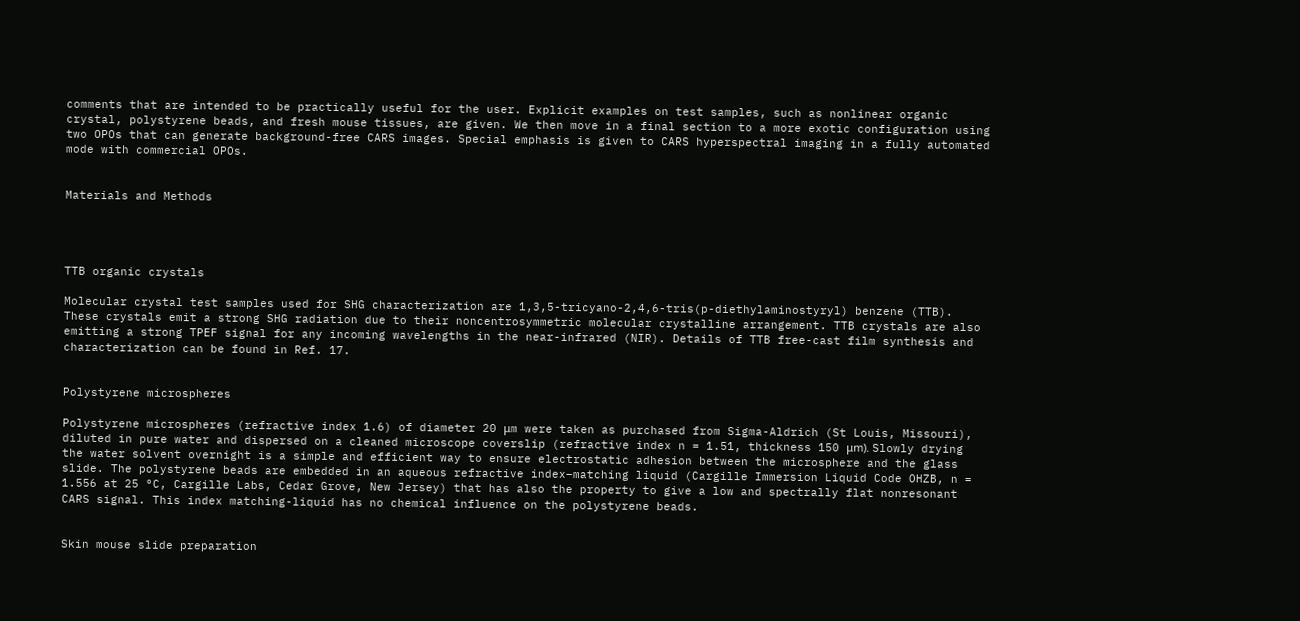comments that are intended to be practically useful for the user. Explicit examples on test samples, such as nonlinear organic crystal, polystyrene beads, and fresh mouse tissues, are given. We then move in a final section to a more exotic configuration using two OPOs that can generate background-free CARS images. Special emphasis is given to CARS hyperspectral imaging in a fully automated mode with commercial OPOs.


Materials and Methods




TTB organic crystals

Molecular crystal test samples used for SHG characterization are 1,3,5-tricyano-2,4,6-tris(p-diethylaminostyryl) benzene (TTB). These crystals emit a strong SHG radiation due to their noncentrosymmetric molecular crystalline arrangement. TTB crystals are also emitting a strong TPEF signal for any incoming wavelengths in the near-infrared (NIR). Details of TTB free-cast film synthesis and characterization can be found in Ref. 17.


Polystyrene microspheres

Polystyrene microspheres (refractive index 1.6) of diameter 20 μm were taken as purchased from Sigma-Aldrich (St Louis, Missouri), diluted in pure water and dispersed on a cleaned microscope coverslip (refractive index n = 1.51, thickness 150 μm). Slowly drying the water solvent overnight is a simple and efficient way to ensure electrostatic adhesion between the microsphere and the glass slide. The polystyrene beads are embedded in an aqueous refractive index–matching liquid (Cargille Immersion Liquid Code OHZB, n = 1.556 at 25 °C, Cargille Labs, Cedar Grove, New Jersey) that has also the property to give a low and spectrally flat nonresonant CARS signal. This index matching-liquid has no chemical influence on the polystyrene beads.


Skin mouse slide preparation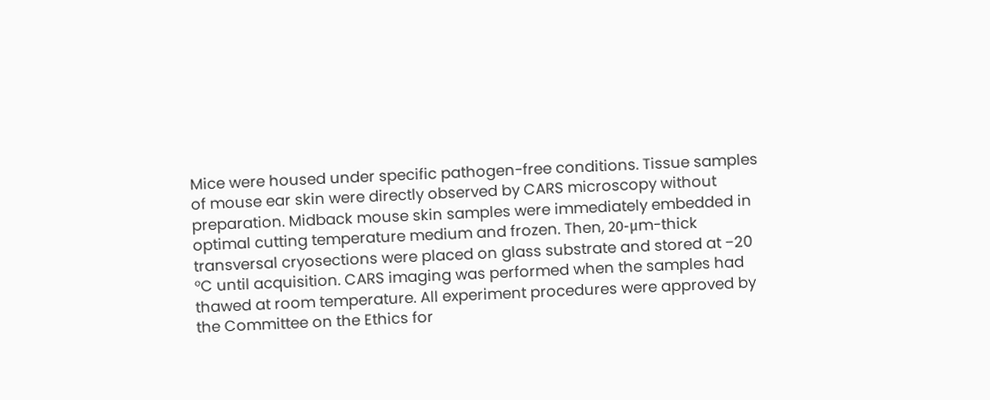Mice were housed under specific pathogen-free conditions. Tissue samples of mouse ear skin were directly observed by CARS microscopy without preparation. Midback mouse skin samples were immediately embedded in optimal cutting temperature medium and frozen. Then, 20-μm-thick transversal cryosections were placed on glass substrate and stored at −20 °C until acquisition. CARS imaging was performed when the samples had thawed at room temperature. All experiment procedures were approved by the Committee on the Ethics for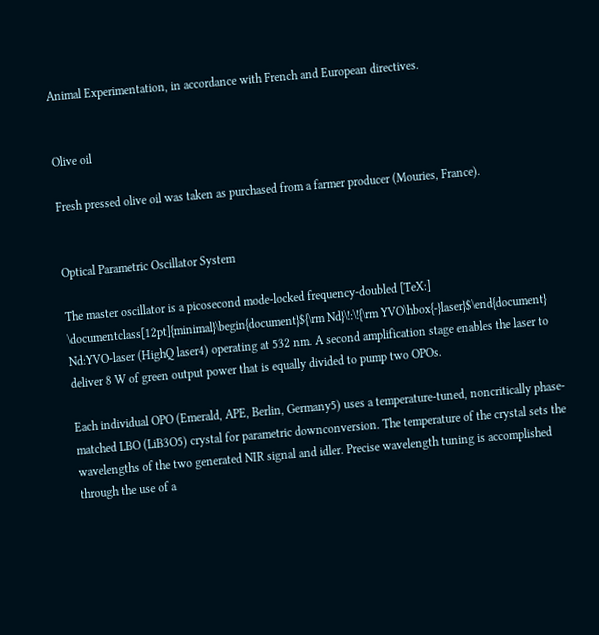Animal Experimentation, in accordance with French and European directives.


Olive oil

Fresh pressed olive oil was taken as purchased from a farmer producer (Mouries, France).


Optical Parametric Oscillator System

The master oscillator is a picosecond mode-locked frequency-doubled [TeX:] \documentclass[12pt]{minimal}\begin{document}${\rm Nd}\!:\!{\rm YVO\hbox{-}laser}$\end{document} Nd:YVO-laser (HighQ laser4) operating at 532 nm. A second amplification stage enables the laser to deliver 8 W of green output power that is equally divided to pump two OPOs.

Each individual OPO (Emerald, APE, Berlin, Germany5) uses a temperature-tuned, noncritically phase-matched LBO (LiB3O5) crystal for parametric downconversion. The temperature of the crystal sets the wavelengths of the two generated NIR signal and idler. Precise wavelength tuning is accomplished through the use of a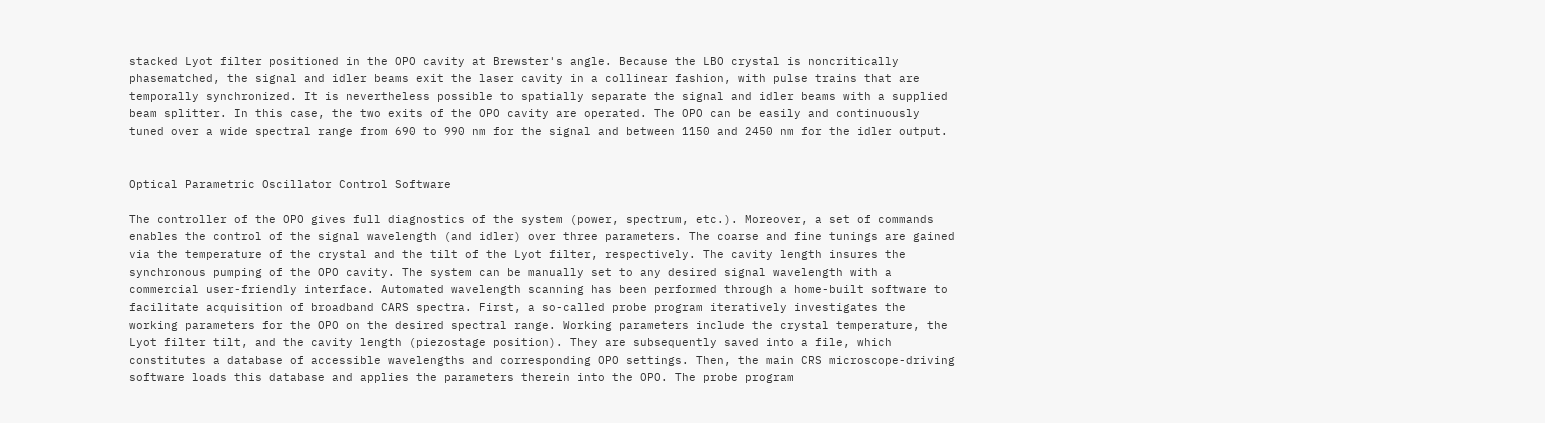stacked Lyot filter positioned in the OPO cavity at Brewster's angle. Because the LBO crystal is noncritically phasematched, the signal and idler beams exit the laser cavity in a collinear fashion, with pulse trains that are temporally synchronized. It is nevertheless possible to spatially separate the signal and idler beams with a supplied beam splitter. In this case, the two exits of the OPO cavity are operated. The OPO can be easily and continuously tuned over a wide spectral range from 690 to 990 nm for the signal and between 1150 and 2450 nm for the idler output.


Optical Parametric Oscillator Control Software

The controller of the OPO gives full diagnostics of the system (power, spectrum, etc.). Moreover, a set of commands enables the control of the signal wavelength (and idler) over three parameters. The coarse and fine tunings are gained via the temperature of the crystal and the tilt of the Lyot filter, respectively. The cavity length insures the synchronous pumping of the OPO cavity. The system can be manually set to any desired signal wavelength with a commercial user-friendly interface. Automated wavelength scanning has been performed through a home-built software to facilitate acquisition of broadband CARS spectra. First, a so-called probe program iteratively investigates the working parameters for the OPO on the desired spectral range. Working parameters include the crystal temperature, the Lyot filter tilt, and the cavity length (piezostage position). They are subsequently saved into a file, which constitutes a database of accessible wavelengths and corresponding OPO settings. Then, the main CRS microscope-driving software loads this database and applies the parameters therein into the OPO. The probe program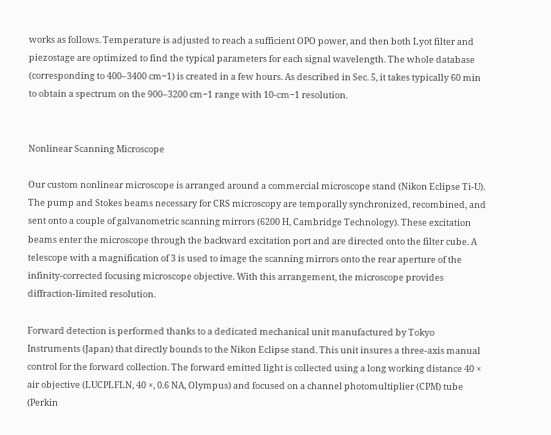works as follows. Temperature is adjusted to reach a sufficient OPO power, and then both Lyot filter and piezostage are optimized to find the typical parameters for each signal wavelength. The whole database (corresponding to 400–3400 cm−1) is created in a few hours. As described in Sec. 5, it takes typically 60 min to obtain a spectrum on the 900–3200 cm−1 range with 10-cm−1 resolution.


Nonlinear Scanning Microscope

Our custom nonlinear microscope is arranged around a commercial microscope stand (Nikon Eclipse Ti-U). The pump and Stokes beams necessary for CRS microscopy are temporally synchronized, recombined, and sent onto a couple of galvanometric scanning mirrors (6200 H, Cambridge Technology). These excitation beams enter the microscope through the backward excitation port and are directed onto the filter cube. A telescope with a magnification of 3 is used to image the scanning mirrors onto the rear aperture of the infinity-corrected focusing microscope objective. With this arrangement, the microscope provides diffraction-limited resolution.

Forward detection is performed thanks to a dedicated mechanical unit manufactured by Tokyo Instruments (Japan) that directly bounds to the Nikon Eclipse stand. This unit insures a three-axis manual control for the forward collection. The forward emitted light is collected using a long working distance 40 × air objective (LUCPLFLN, 40 ×, 0.6 NA, Olympus) and focused on a channel photomultiplier (CPM) tube (Perkin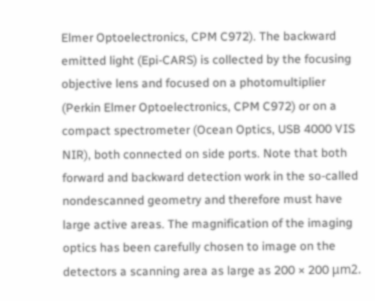Elmer Optoelectronics, CPM C972). The backward emitted light (Epi-CARS) is collected by the focusing objective lens and focused on a photomultiplier (Perkin Elmer Optoelectronics, CPM C972) or on a compact spectrometer (Ocean Optics, USB 4000 VIS NIR), both connected on side ports. Note that both forward and backward detection work in the so-called nondescanned geometry and therefore must have large active areas. The magnification of the imaging optics has been carefully chosen to image on the detectors a scanning area as large as 200 × 200 μm2.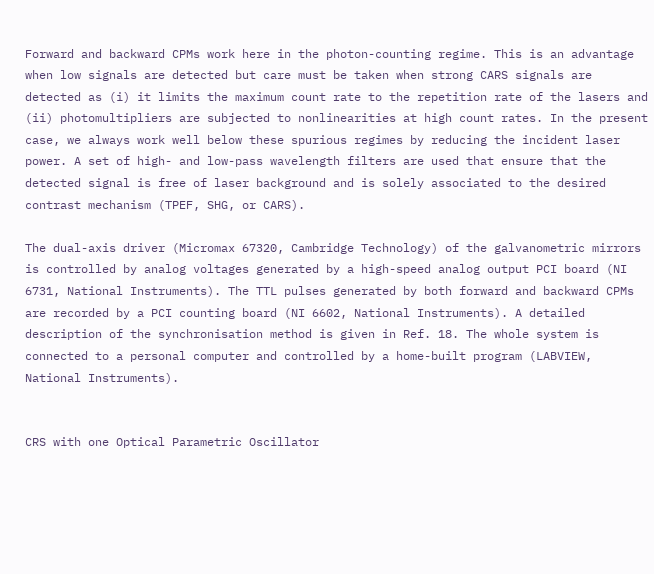Forward and backward CPMs work here in the photon-counting regime. This is an advantage when low signals are detected but care must be taken when strong CARS signals are detected as (i) it limits the maximum count rate to the repetition rate of the lasers and (ii) photomultipliers are subjected to nonlinearities at high count rates. In the present case, we always work well below these spurious regimes by reducing the incident laser power. A set of high- and low-pass wavelength filters are used that ensure that the detected signal is free of laser background and is solely associated to the desired contrast mechanism (TPEF, SHG, or CARS).

The dual-axis driver (Micromax 67320, Cambridge Technology) of the galvanometric mirrors is controlled by analog voltages generated by a high-speed analog output PCI board (NI 6731, National Instruments). The TTL pulses generated by both forward and backward CPMs are recorded by a PCI counting board (NI 6602, National Instruments). A detailed description of the synchronisation method is given in Ref. 18. The whole system is connected to a personal computer and controlled by a home-built program (LABVIEW, National Instruments).


CRS with one Optical Parametric Oscillator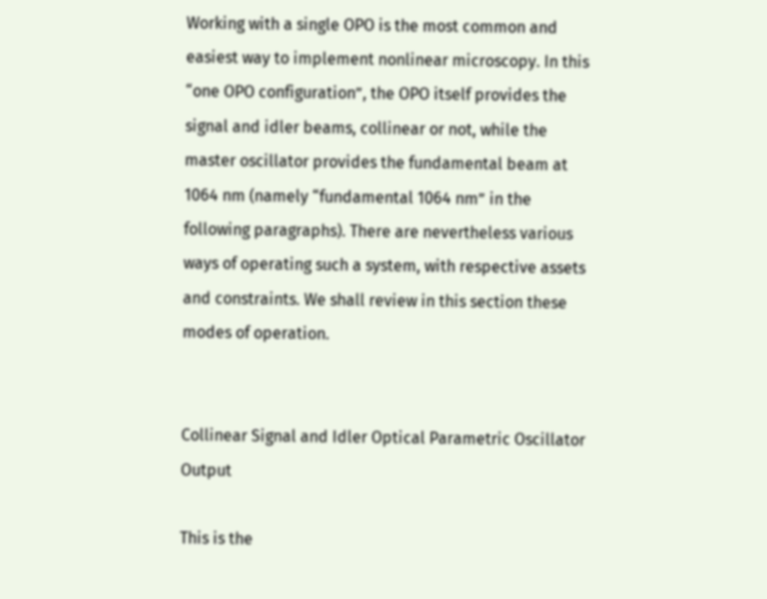Working with a single OPO is the most common and easiest way to implement nonlinear microscopy. In this “one OPO configuration”, the OPO itself provides the signal and idler beams, collinear or not, while the master oscillator provides the fundamental beam at 1064 nm (namely “fundamental 1064 nm” in the following paragraphs). There are nevertheless various ways of operating such a system, with respective assets and constraints. We shall review in this section these modes of operation.


Collinear Signal and Idler Optical Parametric Oscillator Output

This is the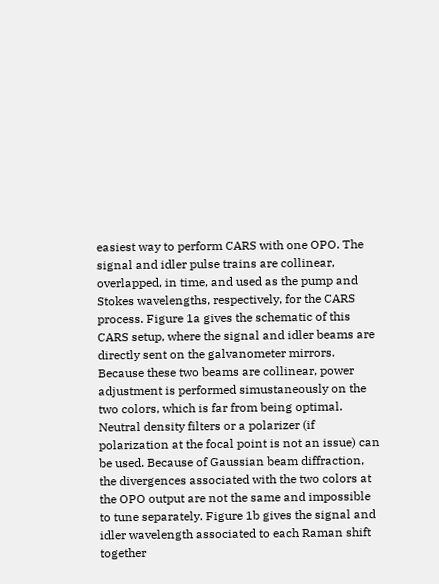easiest way to perform CARS with one OPO. The signal and idler pulse trains are collinear, overlapped, in time, and used as the pump and Stokes wavelengths, respectively, for the CARS process. Figure 1a gives the schematic of this CARS setup, where the signal and idler beams are directly sent on the galvanometer mirrors. Because these two beams are collinear, power adjustment is performed simustaneously on the two colors, which is far from being optimal. Neutral density filters or a polarizer (if polarization at the focal point is not an issue) can be used. Because of Gaussian beam diffraction, the divergences associated with the two colors at the OPO output are not the same and impossible to tune separately. Figure 1b gives the signal and idler wavelength associated to each Raman shift together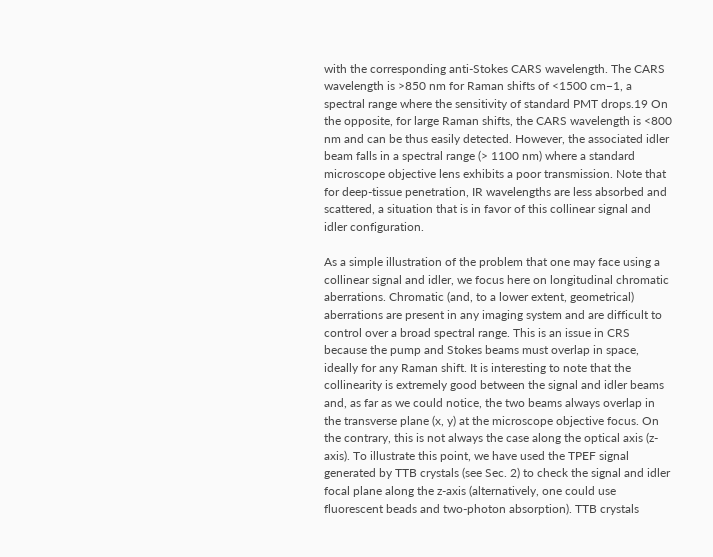with the corresponding anti-Stokes CARS wavelength. The CARS wavelength is >850 nm for Raman shifts of <1500 cm−1, a spectral range where the sensitivity of standard PMT drops.19 On the opposite, for large Raman shifts, the CARS wavelength is <800 nm and can be thus easily detected. However, the associated idler beam falls in a spectral range (> 1100 nm) where a standard microscope objective lens exhibits a poor transmission. Note that for deep-tissue penetration, IR wavelengths are less absorbed and scattered, a situation that is in favor of this collinear signal and idler configuration.

As a simple illustration of the problem that one may face using a collinear signal and idler, we focus here on longitudinal chromatic aberrations. Chromatic (and, to a lower extent, geometrical) aberrations are present in any imaging system and are difficult to control over a broad spectral range. This is an issue in CRS because the pump and Stokes beams must overlap in space, ideally for any Raman shift. It is interesting to note that the collinearity is extremely good between the signal and idler beams and, as far as we could notice, the two beams always overlap in the transverse plane (x, y) at the microscope objective focus. On the contrary, this is not always the case along the optical axis (z-axis). To illustrate this point, we have used the TPEF signal generated by TTB crystals (see Sec. 2) to check the signal and idler focal plane along the z-axis (alternatively, one could use fluorescent beads and two-photon absorption). TTB crystals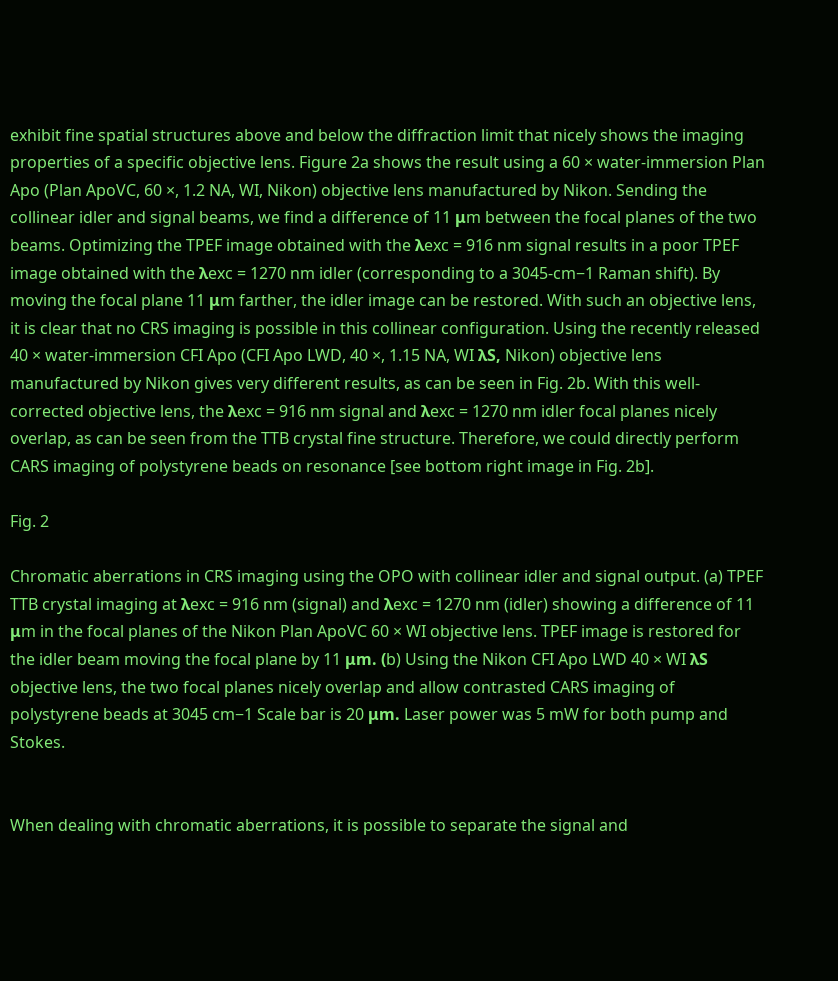exhibit fine spatial structures above and below the diffraction limit that nicely shows the imaging properties of a specific objective lens. Figure 2a shows the result using a 60 × water-immersion Plan Apo (Plan ApoVC, 60 ×, 1.2 NA, WI, Nikon) objective lens manufactured by Nikon. Sending the collinear idler and signal beams, we find a difference of 11 μm between the focal planes of the two beams. Optimizing the TPEF image obtained with the λexc = 916 nm signal results in a poor TPEF image obtained with the λexc = 1270 nm idler (corresponding to a 3045-cm−1 Raman shift). By moving the focal plane 11 μm farther, the idler image can be restored. With such an objective lens, it is clear that no CRS imaging is possible in this collinear configuration. Using the recently released 40 × water-immersion CFI Apo (CFI Apo LWD, 40 ×, 1.15 NA, WI λS, Nikon) objective lens manufactured by Nikon gives very different results, as can be seen in Fig. 2b. With this well-corrected objective lens, the λexc = 916 nm signal and λexc = 1270 nm idler focal planes nicely overlap, as can be seen from the TTB crystal fine structure. Therefore, we could directly perform CARS imaging of polystyrene beads on resonance [see bottom right image in Fig. 2b].

Fig. 2

Chromatic aberrations in CRS imaging using the OPO with collinear idler and signal output. (a) TPEF TTB crystal imaging at λexc = 916 nm (signal) and λexc = 1270 nm (idler) showing a difference of 11 μm in the focal planes of the Nikon Plan ApoVC 60 × WI objective lens. TPEF image is restored for the idler beam moving the focal plane by 11 μm. (b) Using the Nikon CFI Apo LWD 40 × WI λS objective lens, the two focal planes nicely overlap and allow contrasted CARS imaging of polystyrene beads at 3045 cm−1 Scale bar is 20 μm. Laser power was 5 mW for both pump and Stokes.


When dealing with chromatic aberrations, it is possible to separate the signal and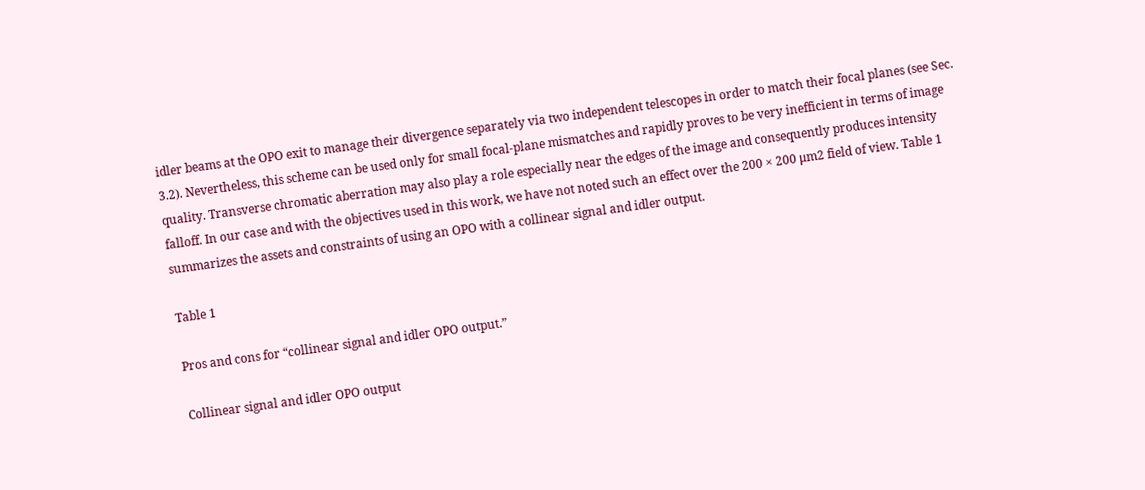idler beams at the OPO exit to manage their divergence separately via two independent telescopes in order to match their focal planes (see Sec. 3.2). Nevertheless, this scheme can be used only for small focal-plane mismatches and rapidly proves to be very inefficient in terms of image quality. Transverse chromatic aberration may also play a role especially near the edges of the image and consequently produces intensity falloff. In our case and with the objectives used in this work, we have not noted such an effect over the 200 × 200 μm2 field of view. Table 1 summarizes the assets and constraints of using an OPO with a collinear signal and idler output.

Table 1

Pros and cons for “collinear signal and idler OPO output.”

Collinear signal and idler OPO output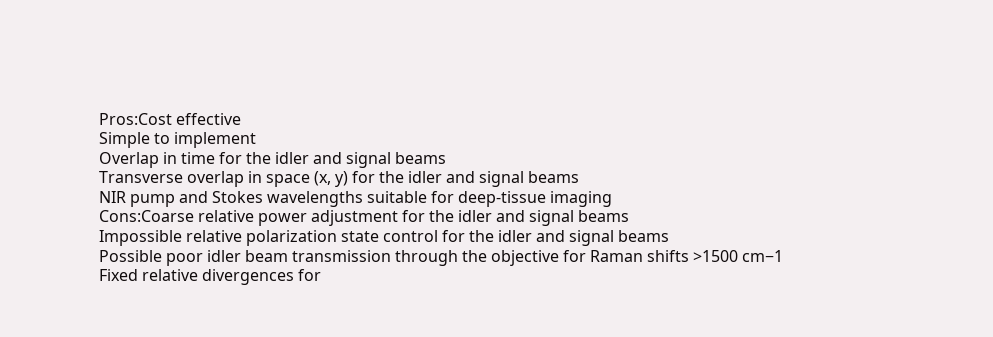Pros:Cost effective
Simple to implement
Overlap in time for the idler and signal beams
Transverse overlap in space (x, y) for the idler and signal beams
NIR pump and Stokes wavelengths suitable for deep-tissue imaging
Cons:Coarse relative power adjustment for the idler and signal beams
Impossible relative polarization state control for the idler and signal beams
Possible poor idler beam transmission through the objective for Raman shifts >1500 cm−1
Fixed relative divergences for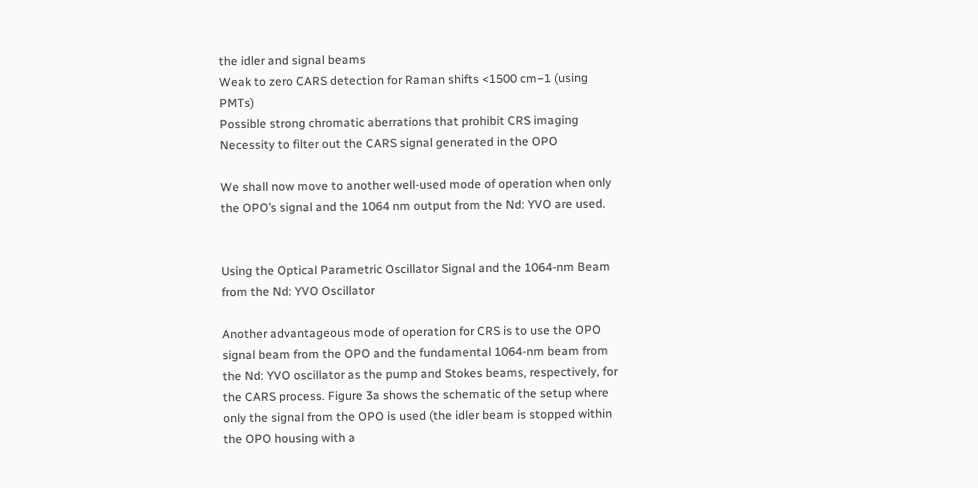the idler and signal beams
Weak to zero CARS detection for Raman shifts <1500 cm−1 (using PMTs)
Possible strong chromatic aberrations that prohibit CRS imaging
Necessity to filter out the CARS signal generated in the OPO

We shall now move to another well-used mode of operation when only the OPO’s signal and the 1064 nm output from the Nd: YVO are used.


Using the Optical Parametric Oscillator Signal and the 1064-nm Beam from the Nd: YVO Oscillator

Another advantageous mode of operation for CRS is to use the OPO signal beam from the OPO and the fundamental 1064-nm beam from the Nd: YVO oscillator as the pump and Stokes beams, respectively, for the CARS process. Figure 3a shows the schematic of the setup where only the signal from the OPO is used (the idler beam is stopped within the OPO housing with a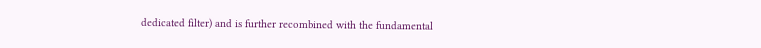dedicated filter) and is further recombined with the fundamental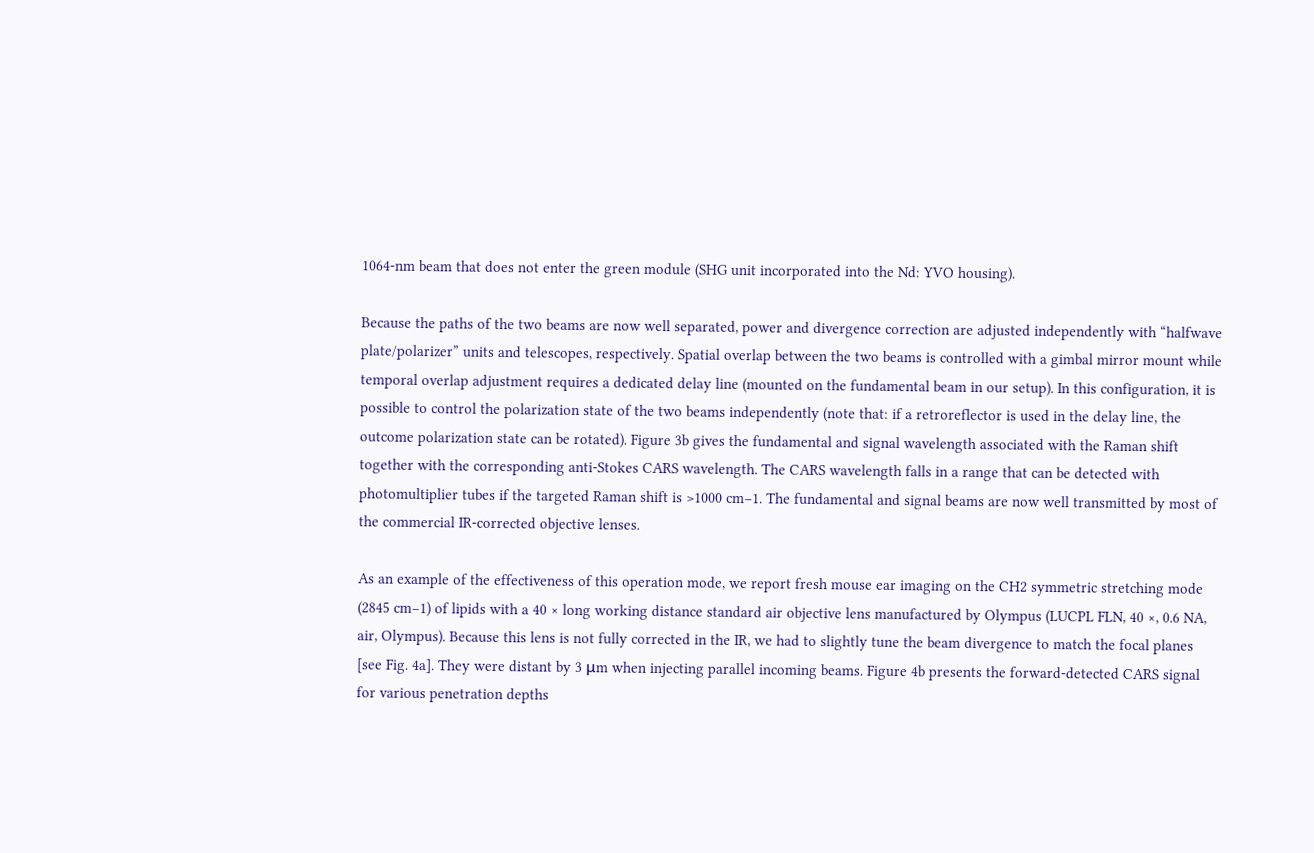1064-nm beam that does not enter the green module (SHG unit incorporated into the Nd: YVO housing).

Because the paths of the two beams are now well separated, power and divergence correction are adjusted independently with “halfwave plate/polarizer” units and telescopes, respectively. Spatial overlap between the two beams is controlled with a gimbal mirror mount while temporal overlap adjustment requires a dedicated delay line (mounted on the fundamental beam in our setup). In this configuration, it is possible to control the polarization state of the two beams independently (note that: if a retroreflector is used in the delay line, the outcome polarization state can be rotated). Figure 3b gives the fundamental and signal wavelength associated with the Raman shift together with the corresponding anti-Stokes CARS wavelength. The CARS wavelength falls in a range that can be detected with photomultiplier tubes if the targeted Raman shift is >1000 cm−1. The fundamental and signal beams are now well transmitted by most of the commercial IR-corrected objective lenses.

As an example of the effectiveness of this operation mode, we report fresh mouse ear imaging on the CH2 symmetric stretching mode (2845 cm−1) of lipids with a 40 × long working distance standard air objective lens manufactured by Olympus (LUCPL FLN, 40 ×, 0.6 NA, air, Olympus). Because this lens is not fully corrected in the IR, we had to slightly tune the beam divergence to match the focal planes [see Fig. 4a]. They were distant by 3 μm when injecting parallel incoming beams. Figure 4b presents the forward-detected CARS signal for various penetration depths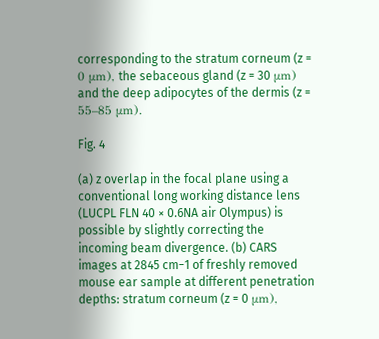corresponding to the stratum corneum (z = 0 μm), the sebaceous gland (z = 30 μm) and the deep adipocytes of the dermis (z = 55–85 μm).

Fig. 4

(a) z overlap in the focal plane using a conventional long working distance lens (LUCPL FLN 40 × 0.6NA air Olympus) is possible by slightly correcting the incoming beam divergence. (b) CARS images at 2845 cm−1 of freshly removed mouse ear sample at different penetration depths: stratum corneum (z = 0 μm),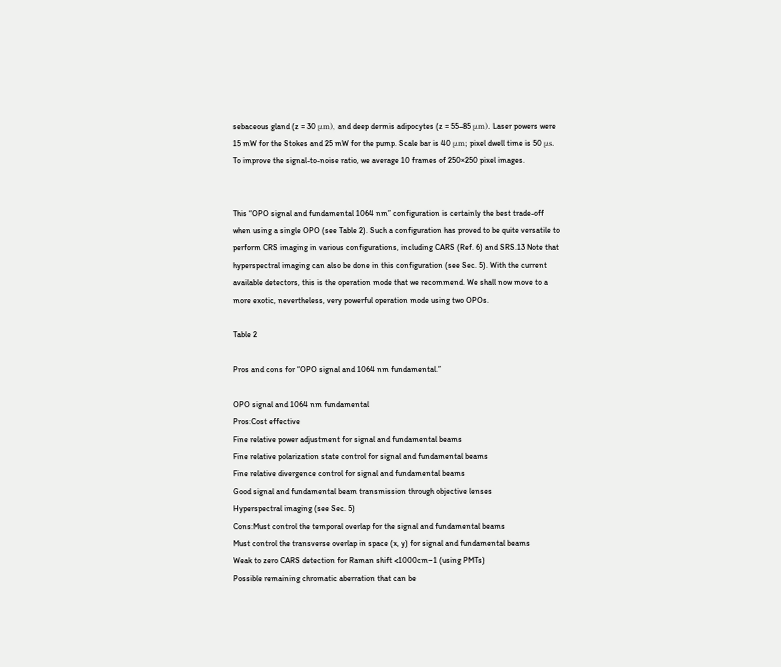sebaceous gland (z = 30 μm), and deep dermis adipocytes (z = 55–85 μm). Laser powers were 15 mW for the Stokes and 25 mW for the pump. Scale bar is 40 μm; pixel dwell time is 50 μs. To improve the signal-to-noise ratio, we average 10 frames of 250×250 pixel images.


This “OPO signal and fundamental 1064 nm” configuration is certainly the best trade-off when using a single OPO (see Table 2). Such a configuration has proved to be quite versatile to perform CRS imaging in various configurations, including CARS (Ref. 6) and SRS.13 Note that hyperspectral imaging can also be done in this configuration (see Sec. 5). With the current available detectors, this is the operation mode that we recommend. We shall now move to a more exotic, nevertheless, very powerful operation mode using two OPOs.

Table 2

Pros and cons for “OPO signal and 1064 nm fundamental.”

OPO signal and 1064 nm fundamental
Pros:Cost effective
Fine relative power adjustment for signal and fundamental beams
Fine relative polarization state control for signal and fundamental beams
Fine relative divergence control for signal and fundamental beams
Good signal and fundamental beam transmission through objective lenses
Hyperspectral imaging (see Sec. 5)
Cons:Must control the temporal overlap for the signal and fundamental beams
Must control the transverse overlap in space (x, y) for signal and fundamental beams
Weak to zero CARS detection for Raman shift <1000cm−1 (using PMTs)
Possible remaining chromatic aberration that can be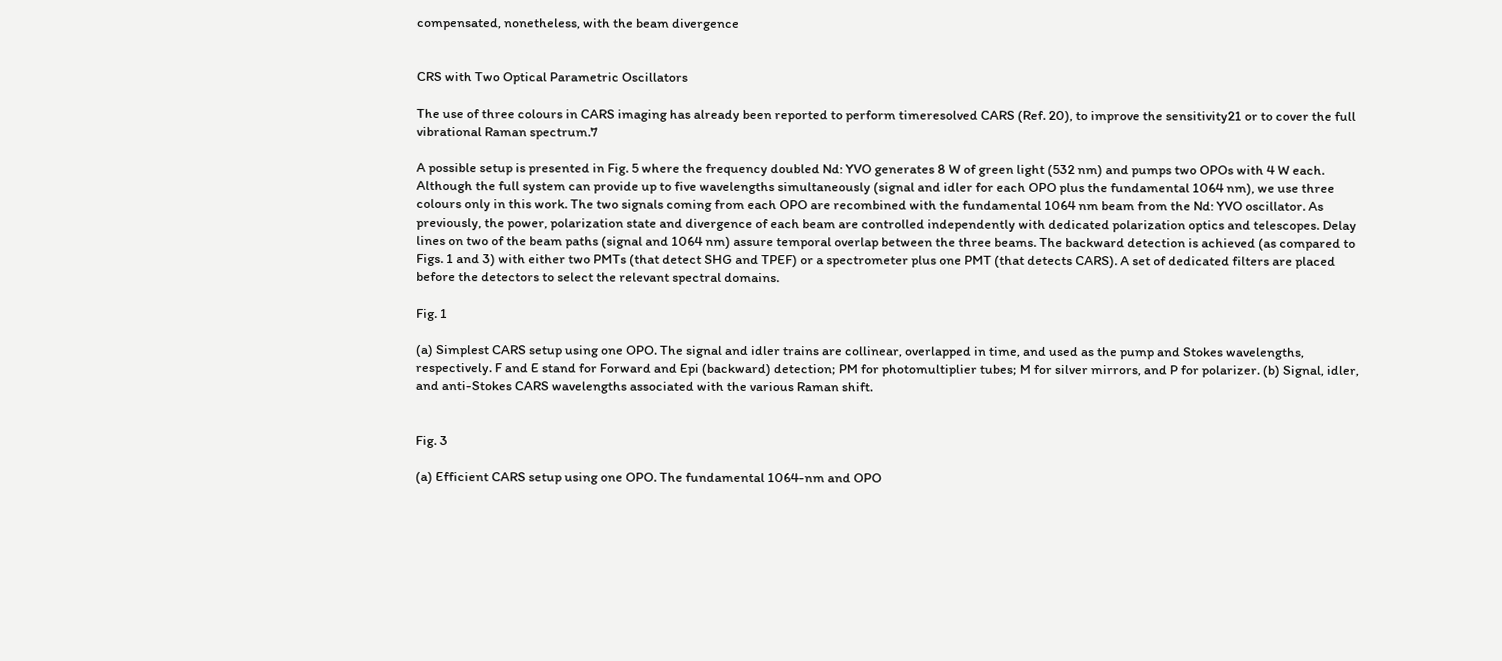compensated, nonetheless, with the beam divergence


CRS with Two Optical Parametric Oscillators

The use of three colours in CARS imaging has already been reported to perform timeresolved CARS (Ref. 20), to improve the sensitivity21 or to cover the full vibrational Raman spectrum.7

A possible setup is presented in Fig. 5 where the frequency doubled Nd: YVO generates 8 W of green light (532 nm) and pumps two OPOs with 4 W each. Although the full system can provide up to five wavelengths simultaneously (signal and idler for each OPO plus the fundamental 1064 nm), we use three colours only in this work. The two signals coming from each OPO are recombined with the fundamental 1064 nm beam from the Nd: YVO oscillator. As previously, the power, polarization state and divergence of each beam are controlled independently with dedicated polarization optics and telescopes. Delay lines on two of the beam paths (signal and 1064 nm) assure temporal overlap between the three beams. The backward detection is achieved (as compared to Figs. 1 and 3) with either two PMTs (that detect SHG and TPEF) or a spectrometer plus one PMT (that detects CARS). A set of dedicated filters are placed before the detectors to select the relevant spectral domains.

Fig. 1

(a) Simplest CARS setup using one OPO. The signal and idler trains are collinear, overlapped in time, and used as the pump and Stokes wavelengths, respectively. F and E stand for Forward and Epi (backward) detection; PM for photomultiplier tubes; M for silver mirrors, and P for polarizer. (b) Signal, idler, and anti-Stokes CARS wavelengths associated with the various Raman shift.


Fig. 3

(a) Efficient CARS setup using one OPO. The fundamental 1064-nm and OPO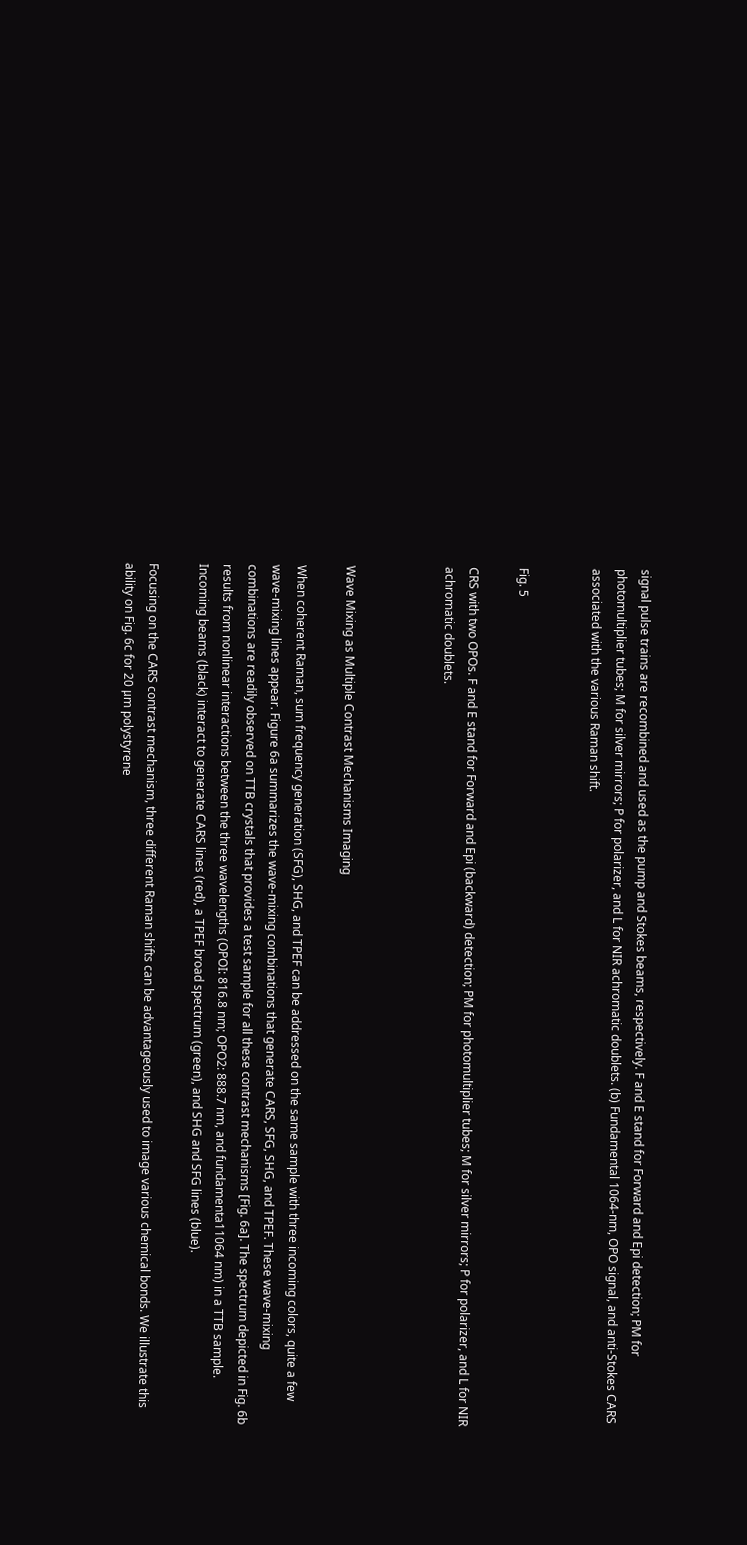signal pulse trains are recombined and used as the pump and Stokes beams, respectively. F and E stand for Forward and Epi detection; PM for photomultiplier tubes; M for silver mirrors; P for polarizer, and L for NIR achromatic doublets. (b) Fundamental 1064-nm, OPO signal, and anti-Stokes CARS associated with the various Raman shift.


Fig. 5

CRS with two OPOs. F and E stand for Forward and Epi (backward) detection; PM for photomultiplier tubes; M for silver mirrors; P for polarizer, and L for NIR achromatic doublets.



Wave Mixing as Multiple Contrast Mechanisms Imaging

When coherent Raman, sum frequency generation (SFG), SHG, and TPEF can be addressed on the same sample with three incoming colors, quite a few wave-mixing lines appear. Figure 6a summarizes the wave-mixing combinations that generate CARS, SFG, SHG, and TPEF. These wave-mixing combinations are readily observed on TTB crystals that provides a test sample for all these contrast mechanisms [Fig. 6a]. The spectrum depicted in Fig. 6b results from nonlinear interactions between the three wavelengths (OPOI: 816.8 nm; OPO2: 888.7 nm, and fundamenta11064 nm) in a TTB sample. Incoming beams (black) interact to generate CARS lines (red), a TPEF broad spectrum (green), and SHG and SFG lines (blue).

Focusing on the CARS contrast mechanism, three different Raman shifts can be advantageously used to image various chemical bonds. We illustrate this ability on Fig. 6c for 20 μm polystyrene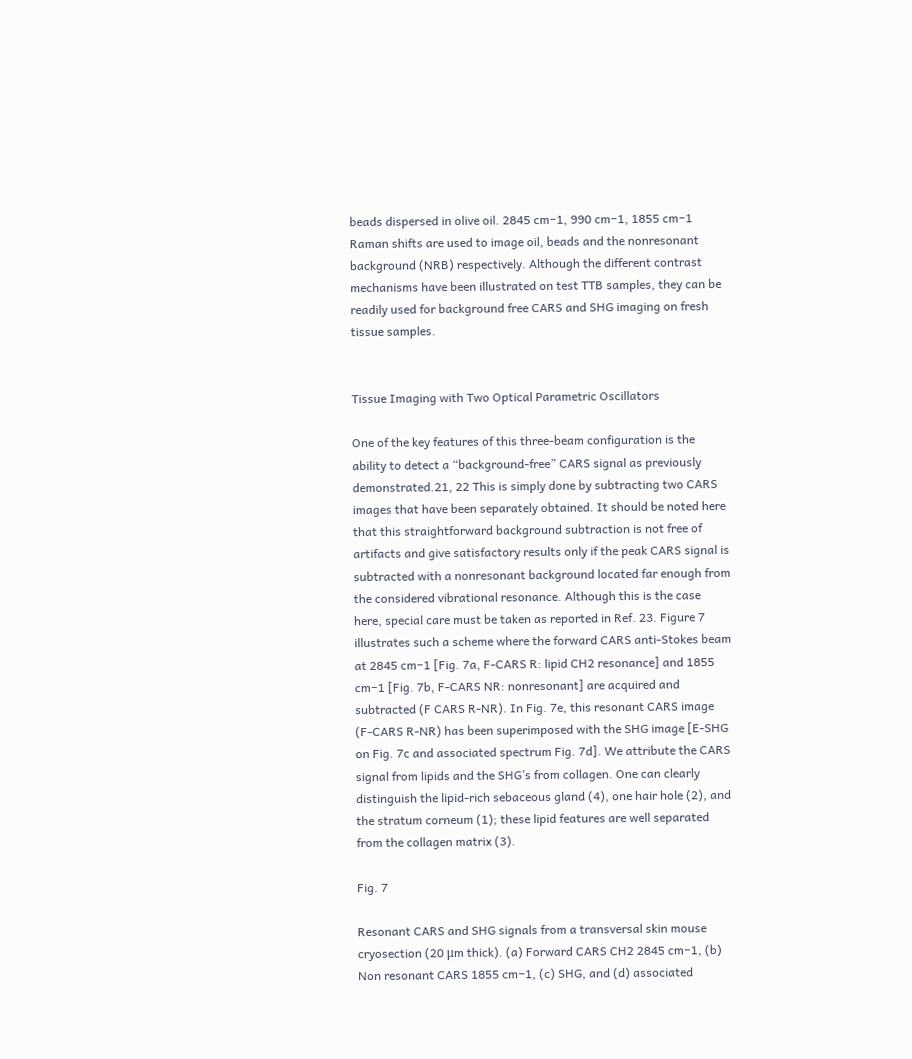beads dispersed in olive oil. 2845 cm−1, 990 cm−1, 1855 cm−1 Raman shifts are used to image oil, beads and the nonresonant background (NRB) respectively. Although the different contrast mechanisms have been illustrated on test TTB samples, they can be readily used for background free CARS and SHG imaging on fresh tissue samples.


Tissue Imaging with Two Optical Parametric Oscillators

One of the key features of this three-beam configuration is the ability to detect a “background-free” CARS signal as previously demonstrated.21, 22 This is simply done by subtracting two CARS images that have been separately obtained. It should be noted here that this straightforward background subtraction is not free of artifacts and give satisfactory results only if the peak CARS signal is subtracted with a nonresonant background located far enough from the considered vibrational resonance. Although this is the case here, special care must be taken as reported in Ref. 23. Figure 7 illustrates such a scheme where the forward CARS anti-Stokes beam at 2845 cm−1 [Fig. 7a, F-CARS R: lipid CH2 resonance] and 1855 cm−1 [Fig. 7b, F-CARS NR: nonresonant] are acquired and subtracted (F CARS R-NR). In Fig. 7e, this resonant CARS image (F-CARS R-NR) has been superimposed with the SHG image [E-SHG on Fig. 7c and associated spectrum Fig. 7d]. We attribute the CARS signal from lipids and the SHG’s from collagen. One can clearly distinguish the lipid-rich sebaceous gland (4), one hair hole (2), and the stratum corneum (1); these lipid features are well separated from the collagen matrix (3).

Fig. 7

Resonant CARS and SHG signals from a transversal skin mouse cryosection (20 μm thick). (a) Forward CARS CH2 2845 cm−1, (b) Non resonant CARS 1855 cm−1, (c) SHG, and (d) associated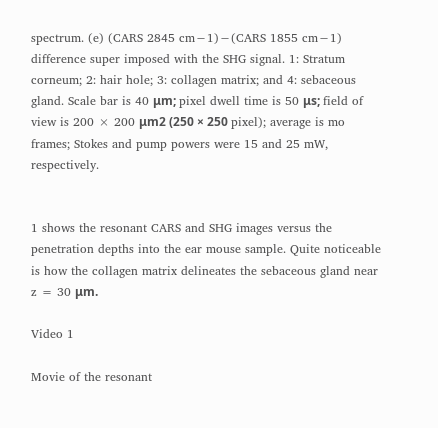spectrum. (e) (CARS 2845 cm−1)−(CARS 1855 cm−1) difference super imposed with the SHG signal. 1: Stratum corneum; 2: hair hole; 3: collagen matrix; and 4: sebaceous gland. Scale bar is 40 μm; pixel dwell time is 50 μs; field of view is 200 × 200 μm2 (250 × 250 pixel); average is mo frames; Stokes and pump powers were 15 and 25 mW, respectively.


1 shows the resonant CARS and SHG images versus the penetration depths into the ear mouse sample. Quite noticeable is how the collagen matrix delineates the sebaceous gland near z = 30 μm.

Video 1

Movie of the resonant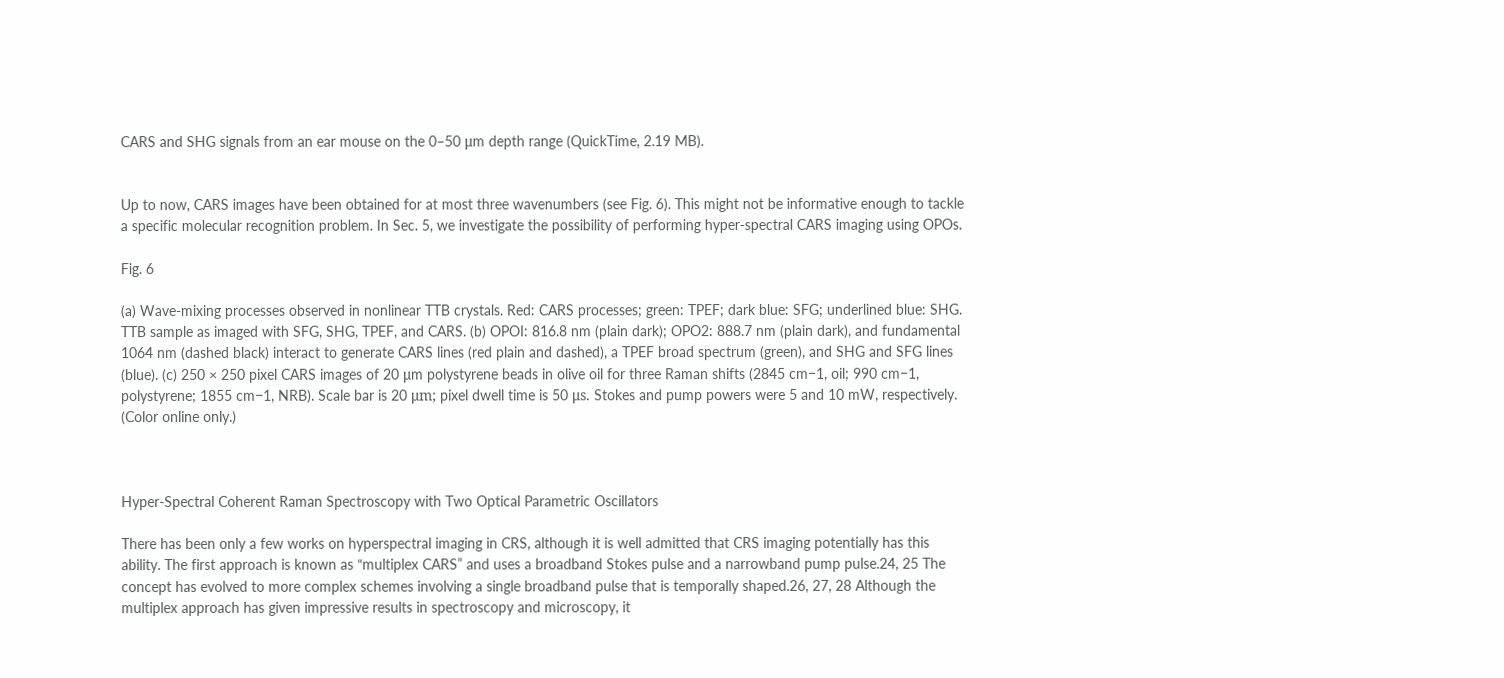CARS and SHG signals from an ear mouse on the 0–50 μm depth range (QuickTime, 2.19 MB).


Up to now, CARS images have been obtained for at most three wavenumbers (see Fig. 6). This might not be informative enough to tackle a specific molecular recognition problem. In Sec. 5, we investigate the possibility of performing hyper-spectral CARS imaging using OPOs.

Fig. 6

(a) Wave-mixing processes observed in nonlinear TTB crystals. Red: CARS processes; green: TPEF; dark blue: SFG; underlined blue: SHG. TTB sample as imaged with SFG, SHG, TPEF, and CARS. (b) OPOI: 816.8 nm (plain dark); OPO2: 888.7 nm (plain dark), and fundamental 1064 nm (dashed black) interact to generate CARS lines (red plain and dashed), a TPEF broad spectrum (green), and SHG and SFG lines (blue). (c) 250 × 250 pixel CARS images of 20 μm polystyrene beads in olive oil for three Raman shifts (2845 cm−1, oil; 990 cm−1, polystyrene; 1855 cm−1, NRB). Scale bar is 20 μm; pixel dwell time is 50 μs. Stokes and pump powers were 5 and 10 mW, respectively. (Color online only.)



Hyper-Spectral Coherent Raman Spectroscopy with Two Optical Parametric Oscillators

There has been only a few works on hyperspectral imaging in CRS, although it is well admitted that CRS imaging potentially has this ability. The first approach is known as “multiplex CARS” and uses a broadband Stokes pulse and a narrowband pump pulse.24, 25 The concept has evolved to more complex schemes involving a single broadband pulse that is temporally shaped.26, 27, 28 Although the multiplex approach has given impressive results in spectroscopy and microscopy, it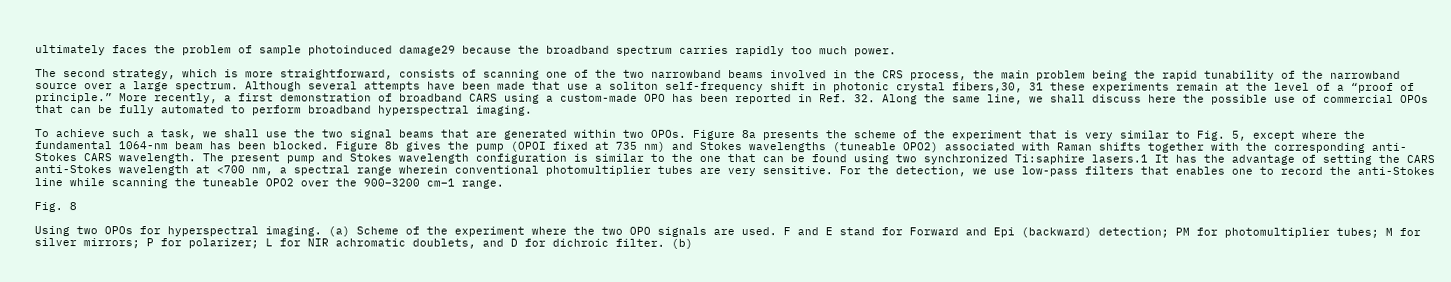ultimately faces the problem of sample photoinduced damage29 because the broadband spectrum carries rapidly too much power.

The second strategy, which is more straightforward, consists of scanning one of the two narrowband beams involved in the CRS process, the main problem being the rapid tunability of the narrowband source over a large spectrum. Although several attempts have been made that use a soliton self-frequency shift in photonic crystal fibers,30, 31 these experiments remain at the level of a “proof of principle.” More recently, a first demonstration of broadband CARS using a custom-made OPO has been reported in Ref. 32. Along the same line, we shall discuss here the possible use of commercial OPOs that can be fully automated to perform broadband hyperspectral imaging.

To achieve such a task, we shall use the two signal beams that are generated within two OPOs. Figure 8a presents the scheme of the experiment that is very similar to Fig. 5, except where the fundamental 1064-nm beam has been blocked. Figure 8b gives the pump (OPOI fixed at 735 nm) and Stokes wavelengths (tuneable OPO2) associated with Raman shifts together with the corresponding anti-Stokes CARS wavelength. The present pump and Stokes wavelength configuration is similar to the one that can be found using two synchronized Ti:saphire lasers.1 It has the advantage of setting the CARS anti-Stokes wavelength at <700 nm, a spectral range wherein conventional photomultiplier tubes are very sensitive. For the detection, we use low-pass filters that enables one to record the anti-Stokes line while scanning the tuneable OPO2 over the 900–3200 cm−1 range.

Fig. 8

Using two OPOs for hyperspectral imaging. (a) Scheme of the experiment where the two OPO signals are used. F and E stand for Forward and Epi (backward) detection; PM for photomultiplier tubes; M for silver mirrors; P for polarizer; L for NIR achromatic doublets, and D for dichroic filter. (b)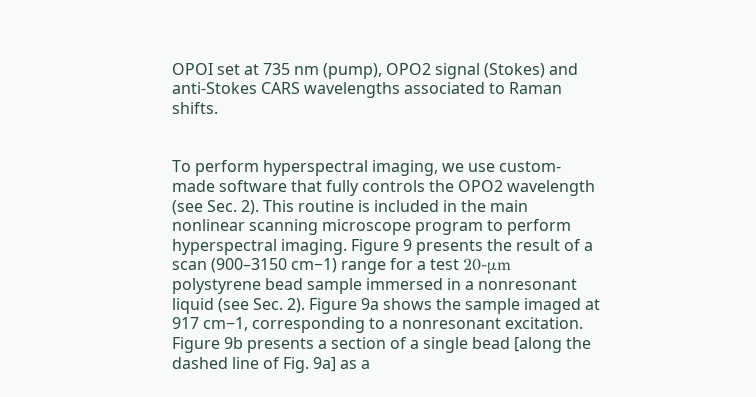OPOI set at 735 nm (pump), OPO2 signal (Stokes) and anti-Stokes CARS wavelengths associated to Raman shifts.


To perform hyperspectral imaging, we use custom-made software that fully controls the OPO2 wavelength (see Sec. 2). This routine is included in the main nonlinear scanning microscope program to perform hyperspectral imaging. Figure 9 presents the result of a scan (900–3150 cm−1) range for a test 20-μm polystyrene bead sample immersed in a nonresonant liquid (see Sec. 2). Figure 9a shows the sample imaged at 917 cm−1, corresponding to a nonresonant excitation. Figure 9b presents a section of a single bead [along the dashed line of Fig. 9a] as a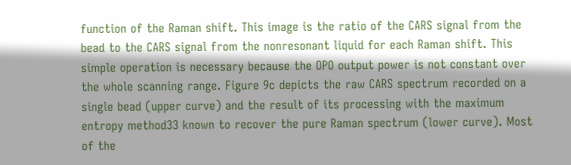function of the Raman shift. This image is the ratio of the CARS signal from the bead to the CARS signal from the nonresonant liquid for each Raman shift. This simple operation is necessary because the OPO output power is not constant over the whole scanning range. Figure 9c depicts the raw CARS spectrum recorded on a single bead (upper curve) and the result of its processing with the maximum entropy method33 known to recover the pure Raman spectrum (lower curve). Most of the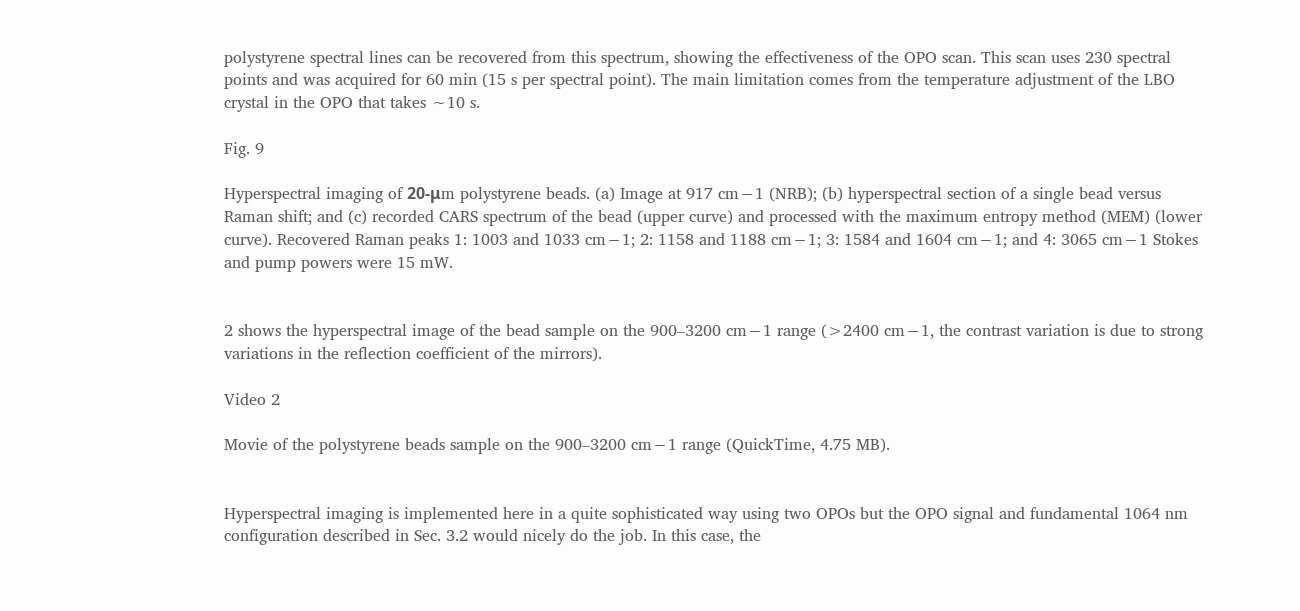polystyrene spectral lines can be recovered from this spectrum, showing the effectiveness of the OPO scan. This scan uses 230 spectral points and was acquired for 60 min (15 s per spectral point). The main limitation comes from the temperature adjustment of the LBO crystal in the OPO that takes ∼10 s.

Fig. 9

Hyperspectral imaging of 20-μm polystyrene beads. (a) Image at 917 cm−1 (NRB); (b) hyperspectral section of a single bead versus Raman shift; and (c) recorded CARS spectrum of the bead (upper curve) and processed with the maximum entropy method (MEM) (lower curve). Recovered Raman peaks 1: 1003 and 1033 cm−1; 2: 1158 and 1188 cm−1; 3: 1584 and 1604 cm−1; and 4: 3065 cm−1 Stokes and pump powers were 15 mW.


2 shows the hyperspectral image of the bead sample on the 900–3200 cm−1 range (>2400 cm−1, the contrast variation is due to strong variations in the reflection coefficient of the mirrors).

Video 2

Movie of the polystyrene beads sample on the 900–3200 cm−1 range (QuickTime, 4.75 MB).


Hyperspectral imaging is implemented here in a quite sophisticated way using two OPOs but the OPO signal and fundamental 1064 nm configuration described in Sec. 3.2 would nicely do the job. In this case, the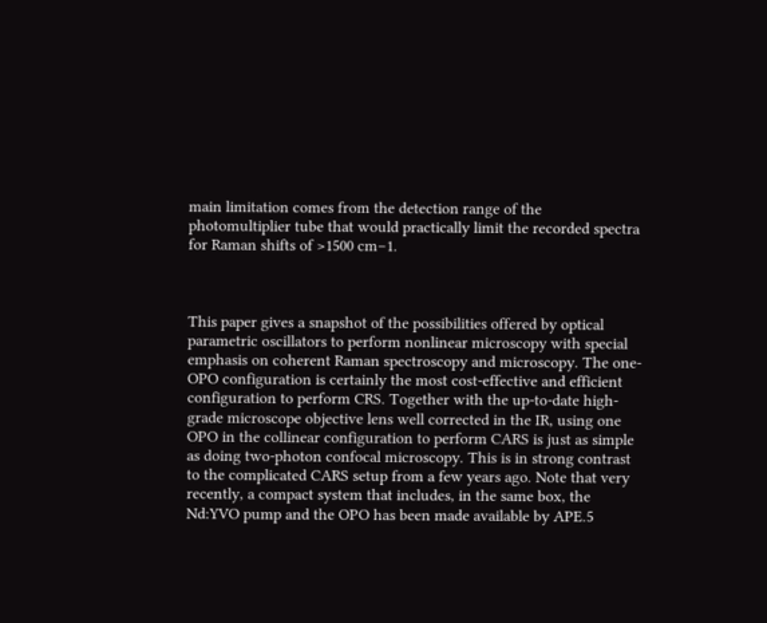main limitation comes from the detection range of the photomultiplier tube that would practically limit the recorded spectra for Raman shifts of >1500 cm−1.



This paper gives a snapshot of the possibilities offered by optical parametric oscillators to perform nonlinear microscopy with special emphasis on coherent Raman spectroscopy and microscopy. The one-OPO configuration is certainly the most cost-effective and efficient configuration to perform CRS. Together with the up-to-date high-grade microscope objective lens well corrected in the IR, using one OPO in the collinear configuration to perform CARS is just as simple as doing two-photon confocal microscopy. This is in strong contrast to the complicated CARS setup from a few years ago. Note that very recently, a compact system that includes, in the same box, the Nd:YVO pump and the OPO has been made available by APE.5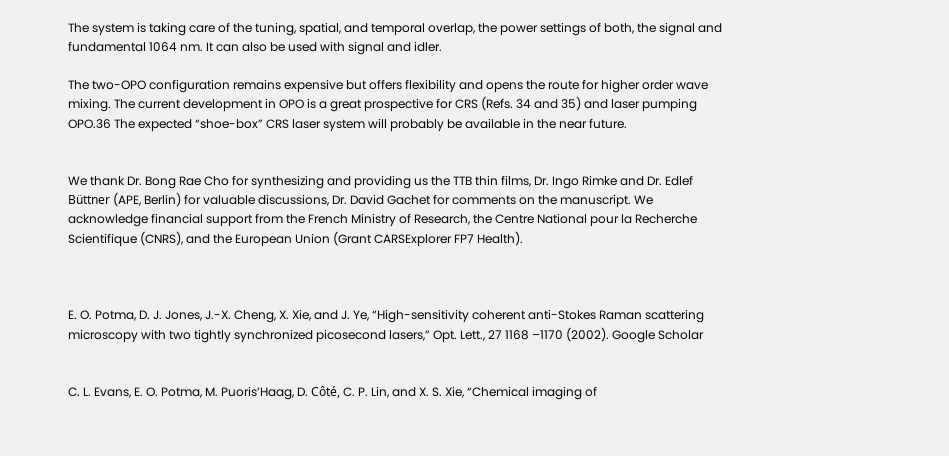The system is taking care of the tuning, spatial, and temporal overlap, the power settings of both, the signal and fundamental 1064 nm. It can also be used with signal and idler.

The two-OPO configuration remains expensive but offers flexibility and opens the route for higher order wave mixing. The current development in OPO is a great prospective for CRS (Refs. 34 and 35) and laser pumping OPO.36 The expected “shoe-box” CRS laser system will probably be available in the near future.


We thank Dr. Bong Rae Cho for synthesizing and providing us the TTB thin films, Dr. Ingo Rimke and Dr. Edlef Büttner (APE, Berlin) for valuable discussions, Dr. David Gachet for comments on the manuscript. We acknowledge financial support from the French Ministry of Research, the Centre National pour la Recherche Scientifique (CNRS), and the European Union (Grant CARSExplorer FP7 Health).



E. O. Potma, D. J. Jones, J.-X. Cheng, X. Xie, and J. Ye, “High-sensitivity coherent anti-Stokes Raman scattering microscopy with two tightly synchronized picosecond lasers,” Opt. Lett., 27 1168 –1170 (2002). Google Scholar


C. L. Evans, E. O. Potma, M. Puoris’Haag, D. Côté, C. P. Lin, and X. S. Xie, “Chemical imaging of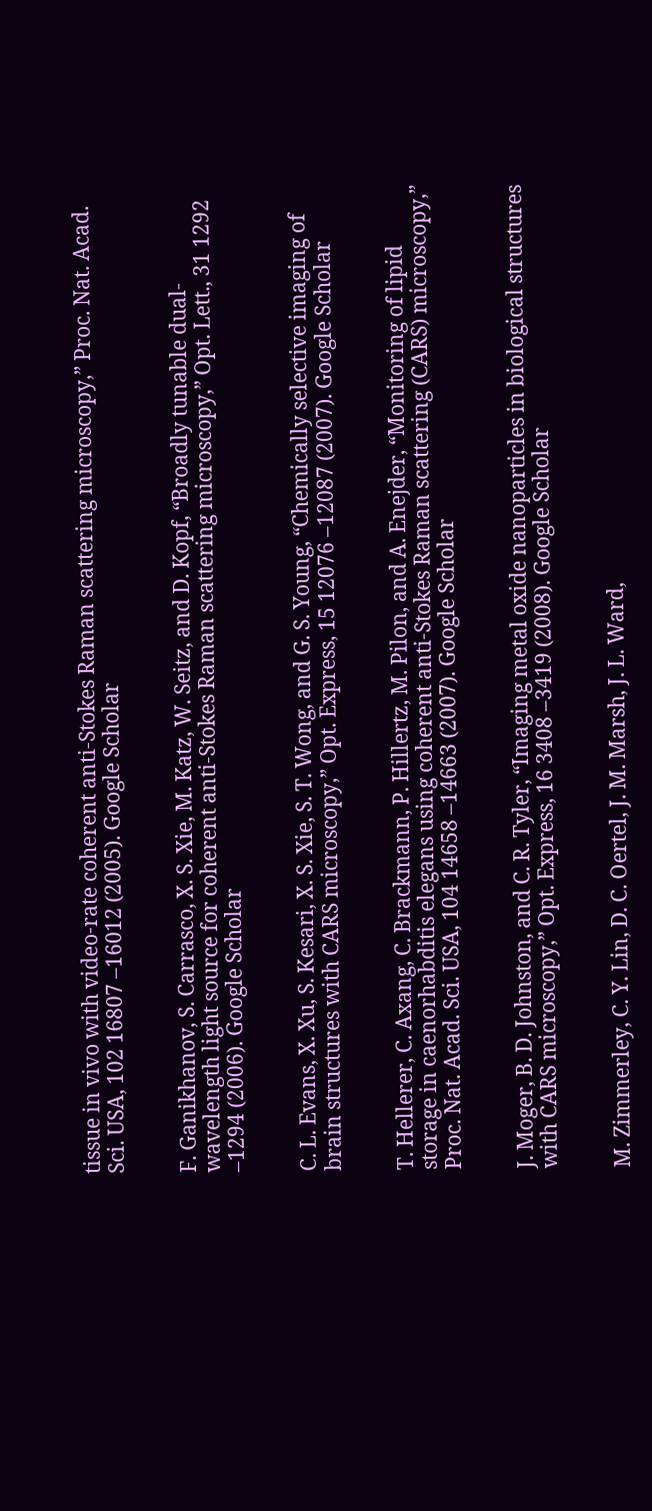tissue in vivo with video-rate coherent anti-Stokes Raman scattering microscopy,” Proc. Nat. Acad. Sci. USA, 102 16807 –16012 (2005). Google Scholar


F. Ganikhanov, S. Carrasco, X. S. Xie, M. Katz, W. Seitz, and D. Kopf, “Broadly tunable dual-wavelength light source for coherent anti-Stokes Raman scattering microscopy,” Opt. Lett., 31 1292 –1294 (2006). Google Scholar


C. L. Evans, X. Xu, S. Kesari, X. S. Xie, S. T. Wong, and G. S. Young, “Chemically selective imaging of brain structures with CARS microscopy,” Opt. Express, 15 12076 –12087 (2007). Google Scholar


T. Hellerer, C. Axang, C. Brackmann, P. Hillertz, M. Pilon, and A. Enejder, “Monitoring of lipid storage in caenorhabditis elegans using coherent anti-Stokes Raman scattering (CARS) microscopy,” Proc. Nat. Acad. Sci. USA, 104 14658 –14663 (2007). Google Scholar


J. Moger, B. D. Johnston, and C. R. Tyler, “Imaging metal oxide nanoparticles in biological structures with CARS microscopy,” Opt. Express, 16 3408 –3419 (2008). Google Scholar


M. Zimmerley, C. Y. Lin, D. C. Oertel, J. M. Marsh, J. L. Ward,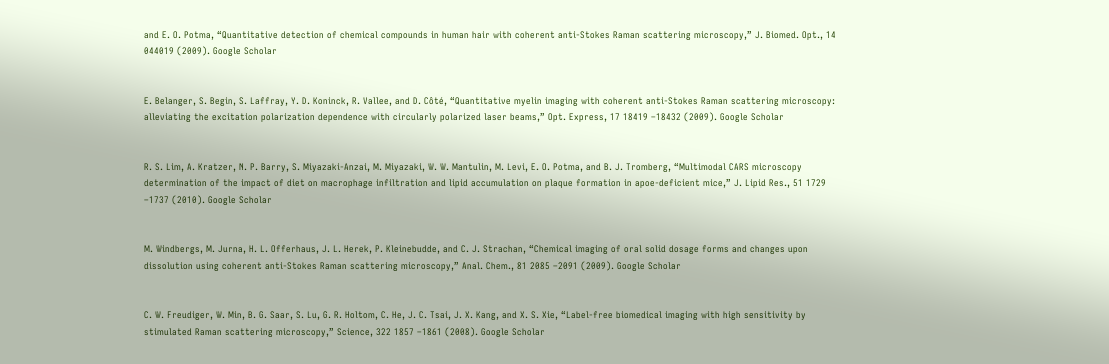and E. O. Potma, “Quantitative detection of chemical compounds in human hair with coherent anti-Stokes Raman scattering microscopy,” J. Biomed. Opt., 14 044019 (2009). Google Scholar


E. Belanger, S. Begin, S. Laffray, Y. D. Koninck, R. Vallee, and D. Côté, “Quantitative myelin imaging with coherent anti-Stokes Raman scattering microscopy: alleviating the excitation polarization dependence with circularly polarized laser beams,” Opt. Express, 17 18419 –18432 (2009). Google Scholar


R. S. Lim, A. Kratzer, N. P. Barry, S. Miyazaki-Anzai, M. Miyazaki, W. W. Mantulin, M. Levi, E. O. Potma, and B. J. Tromberg, “Multimodal CARS microscopy determination of the impact of diet on macrophage infiltration and lipid accumulation on plaque formation in apoe-deficient mice,” J. Lipid Res., 51 1729 –1737 (2010). Google Scholar


M. Windbergs, M. Jurna, H. L. Offerhaus, J. L. Herek, P. Kleinebudde, and C. J. Strachan, “Chemical imaging of oral solid dosage forms and changes upon dissolution using coherent anti-Stokes Raman scattering microscopy,” Anal. Chem., 81 2085 –2091 (2009). Google Scholar


C. W. Freudiger, W. Min, B. G. Saar, S. Lu, G. R. Holtom, C. He, J. C. Tsai, J. X. Kang, and X. S. Xie, “Label-free biomedical imaging with high sensitivity by stimulated Raman scattering microscopy,” Science, 322 1857 –1861 (2008). Google Scholar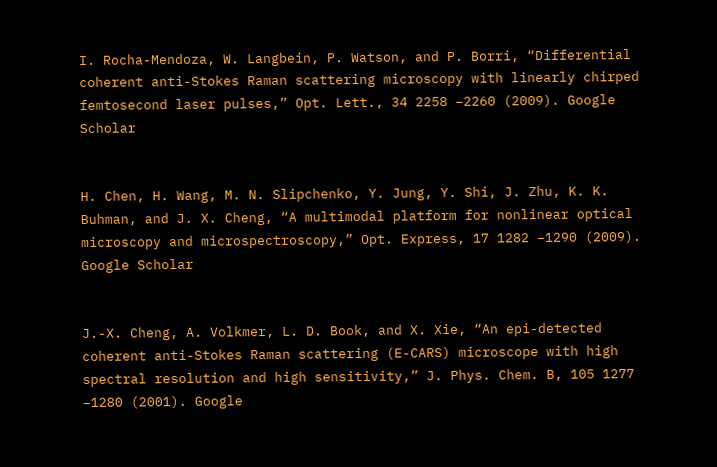I. Rocha-Mendoza, W. Langbein, P. Watson, and P. Borri, “Differential coherent anti-Stokes Raman scattering microscopy with linearly chirped femtosecond laser pulses,” Opt. Lett., 34 2258 –2260 (2009). Google Scholar


H. Chen, H. Wang, M. N. Slipchenko, Y. Jung, Y. Shi, J. Zhu, K. K. Buhman, and J. X. Cheng, “A multimodal platform for nonlinear optical microscopy and microspectroscopy,” Opt. Express, 17 1282 –1290 (2009). Google Scholar


J.-X. Cheng, A. Volkmer, L. D. Book, and X. Xie, “An epi-detected coherent anti-Stokes Raman scattering (E-CARS) microscope with high spectral resolution and high sensitivity,” J. Phys. Chem. B, 105 1277 –1280 (2001). Google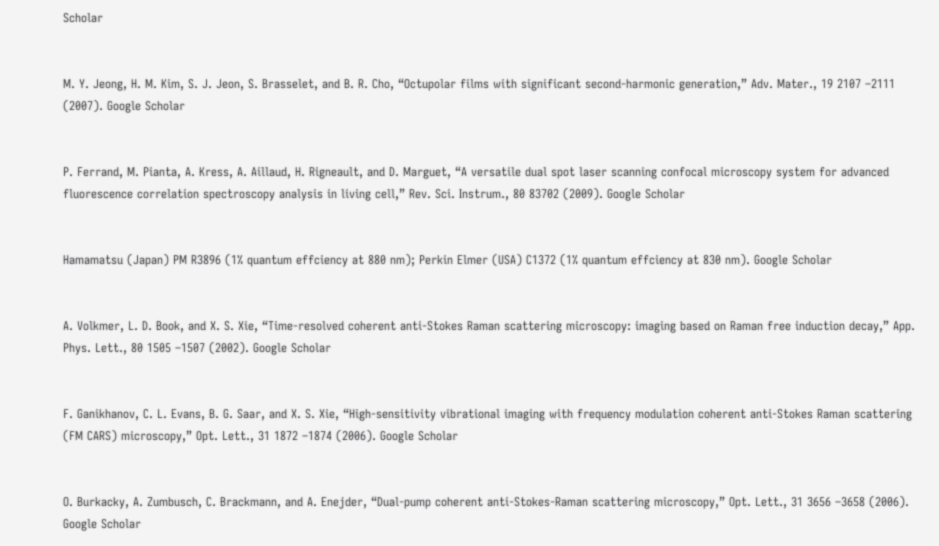Scholar


M. Y. Jeong, H. M. Kim, S. J. Jeon, S. Brasselet, and B. R. Cho, “Octupolar films with significant second-harmonic generation,” Adv. Mater., 19 2107 –2111 (2007). Google Scholar


P. Ferrand, M. Pianta, A. Kress, A. Aillaud, H. Rigneault, and D. Marguet, “A versatile dual spot laser scanning confocal microscopy system for advanced fluorescence correlation spectroscopy analysis in living cell,” Rev. Sci. Instrum., 80 83702 (2009). Google Scholar


Hamamatsu (Japan) PM R3896 (1% quantum effciency at 880 nm); Perkin Elmer (USA) C1372 (1% quantum effciency at 830 nm). Google Scholar


A. Volkmer, L. D. Book, and X. S. Xie, “Time-resolved coherent anti-Stokes Raman scattering microscopy: imaging based on Raman free induction decay,” App. Phys. Lett., 80 1505 –1507 (2002). Google Scholar


F. Ganikhanov, C. L. Evans, B. G. Saar, and X. S. Xie, “High-sensitivity vibrational imaging with frequency modulation coherent anti-Stokes Raman scattering (FM CARS) microscopy,” Opt. Lett., 31 1872 –1874 (2006). Google Scholar


O. Burkacky, A. Zumbusch, C. Brackmann, and A. Enejder, “Dual-pump coherent anti-Stokes-Raman scattering microscopy,” Opt. Lett., 31 3656 –3658 (2006). Google Scholar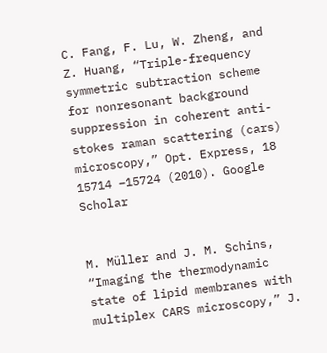C. Fang, F. Lu, W. Zheng, and Z. Huang, “Triple-frequency symmetric subtraction scheme for nonresonant background suppression in coherent anti-stokes raman scattering (cars) microscopy,” Opt. Express, 18 15714 –15724 (2010). Google Scholar


M. Müller and J. M. Schins, “Imaging the thermodynamic state of lipid membranes with multiplex CARS microscopy,” J.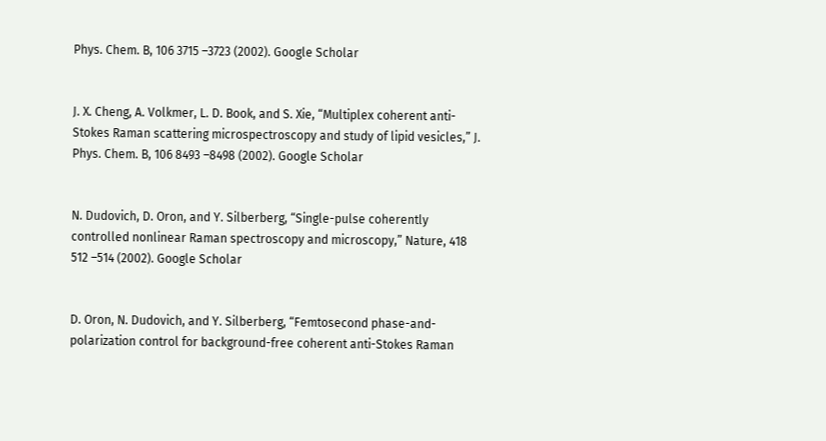Phys. Chem. B, 106 3715 –3723 (2002). Google Scholar


J. X. Cheng, A. Volkmer, L. D. Book, and S. Xie, “Multiplex coherent anti-Stokes Raman scattering microspectroscopy and study of lipid vesicles,” J. Phys. Chem. B, 106 8493 –8498 (2002). Google Scholar


N. Dudovich, D. Oron, and Y. Silberberg, “Single-pulse coherently controlled nonlinear Raman spectroscopy and microscopy,” Nature, 418 512 –514 (2002). Google Scholar


D. Oron, N. Dudovich, and Y. Silberberg, “Femtosecond phase-and-polarization control for background-free coherent anti-Stokes Raman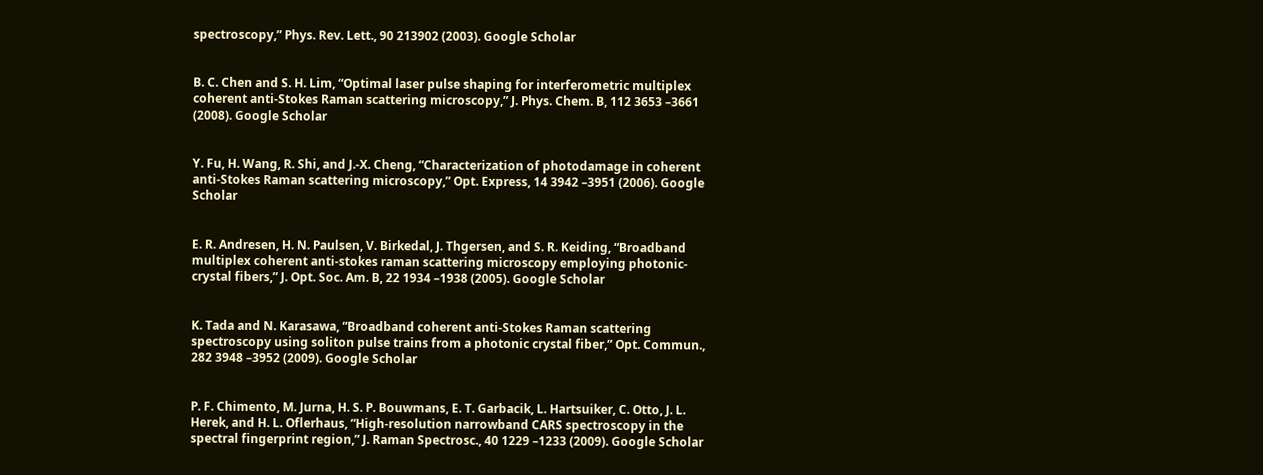spectroscopy,” Phys. Rev. Lett., 90 213902 (2003). Google Scholar


B. C. Chen and S. H. Lim, “Optimal laser pulse shaping for interferometric multiplex coherent anti-Stokes Raman scattering microscopy,” J. Phys. Chem. B, 112 3653 –3661 (2008). Google Scholar


Y. Fu, H. Wang, R. Shi, and J.-X. Cheng, “Characterization of photodamage in coherent anti-Stokes Raman scattering microscopy,” Opt. Express, 14 3942 –3951 (2006). Google Scholar


E. R. Andresen, H. N. Paulsen, V. Birkedal, J. Thgersen, and S. R. Keiding, “Broadband multiplex coherent anti-stokes raman scattering microscopy employing photonic-crystal fibers,” J. Opt. Soc. Am. B, 22 1934 –1938 (2005). Google Scholar


K. Tada and N. Karasawa, “Broadband coherent anti-Stokes Raman scattering spectroscopy using soliton pulse trains from a photonic crystal fiber,” Opt. Commun., 282 3948 –3952 (2009). Google Scholar


P. F. Chimento, M. Jurna, H. S. P. Bouwmans, E. T. Garbacik, L. Hartsuiker, C. Otto, J. L. Herek, and H. L. Oflerhaus, “High-resolution narrowband CARS spectroscopy in the spectral fingerprint region,” J. Raman Spectrosc., 40 1229 –1233 (2009). Google Scholar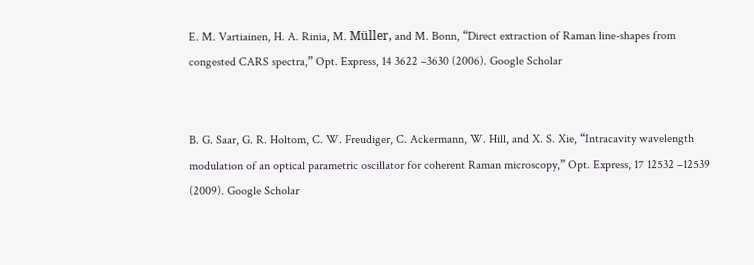E. M. Vartiainen, H. A. Rinia, M. Müller, and M. Bonn, “Direct extraction of Raman line-shapes from congested CARS spectra,” Opt. Express, 14 3622 –3630 (2006). Google Scholar


B. G. Saar, G. R. Holtom, C. W. Freudiger, C. Ackermann, W. Hill, and X. S. Xie, “Intracavity wavelength modulation of an optical parametric oscillator for coherent Raman microscopy,” Opt. Express, 17 12532 –12539 (2009). Google Scholar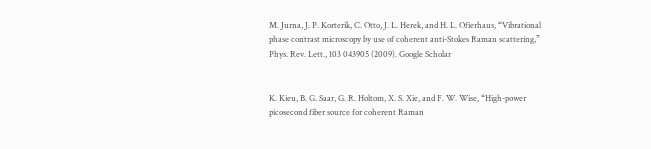M. Jurna, J. P. Korterik, C. Otto, J. L. Herek, and H. L. Ofierhaus, “Vibrational phase contrast microscopy by use of coherent anti-Stokes Raman scattering,” Phys. Rev. Lett., 103 043905 (2009). Google Scholar


K. Kieu, B. G. Saar, G. R. Holtom, X. S. Xie, and F. W. Wise, “High-power picosecond fiber source for coherent Raman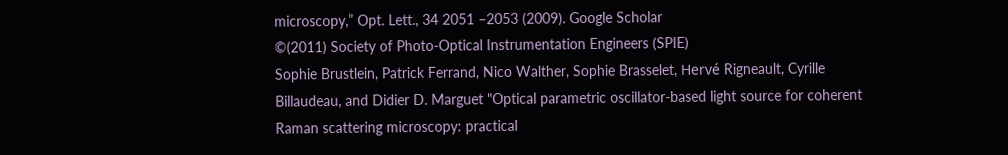microscopy,” Opt. Lett., 34 2051 –2053 (2009). Google Scholar
©(2011) Society of Photo-Optical Instrumentation Engineers (SPIE)
Sophie Brustlein, Patrick Ferrand, Nico Walther, Sophie Brasselet, Hervé Rigneault, Cyrille Billaudeau, and Didier D. Marguet "Optical parametric oscillator-based light source for coherent Raman scattering microscopy: practical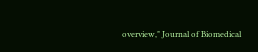overview," Journal of Biomedical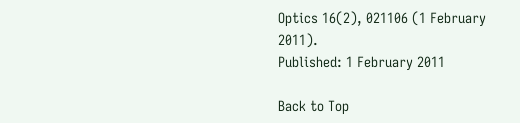Optics 16(2), 021106 (1 February 2011).
Published: 1 February 2011

Back to Top